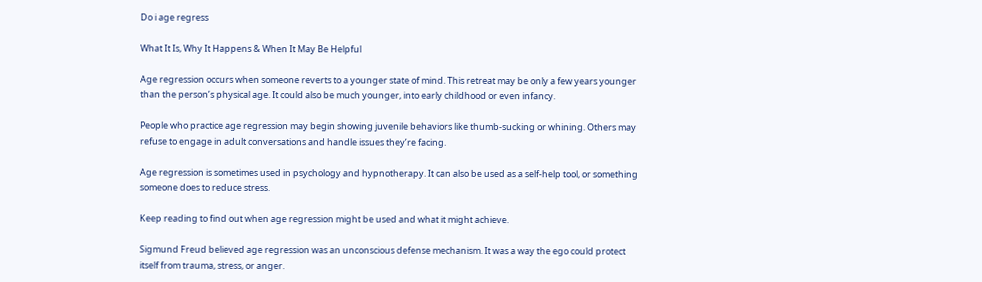Do i age regress

What It Is, Why It Happens & When It May Be Helpful

Age regression occurs when someone reverts to a younger state of mind. This retreat may be only a few years younger than the person’s physical age. It could also be much younger, into early childhood or even infancy.

People who practice age regression may begin showing juvenile behaviors like thumb-sucking or whining. Others may refuse to engage in adult conversations and handle issues they’re facing.

Age regression is sometimes used in psychology and hypnotherapy. It can also be used as a self-help tool, or something someone does to reduce stress.

Keep reading to find out when age regression might be used and what it might achieve.

Sigmund Freud believed age regression was an unconscious defense mechanism. It was a way the ego could protect itself from trauma, stress, or anger.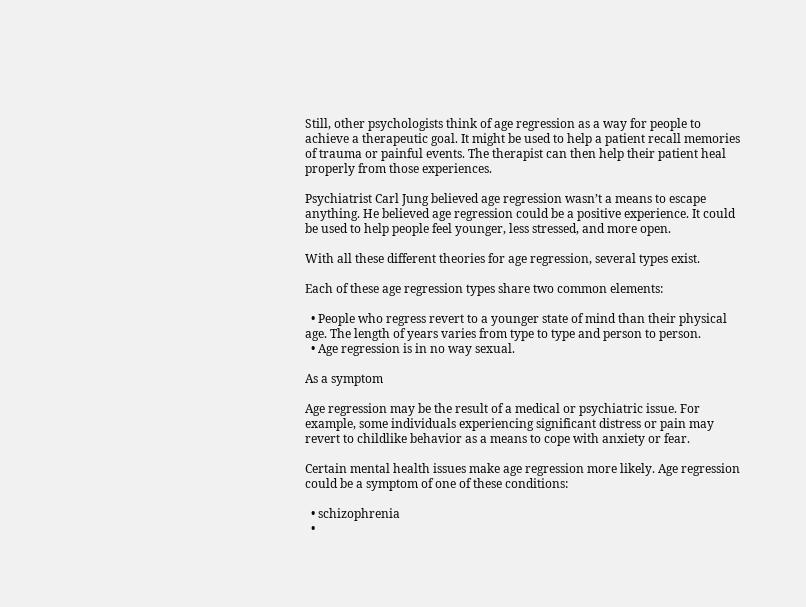Still, other psychologists think of age regression as a way for people to achieve a therapeutic goal. It might be used to help a patient recall memories of trauma or painful events. The therapist can then help their patient heal properly from those experiences.

Psychiatrist Carl Jung believed age regression wasn’t a means to escape anything. He believed age regression could be a positive experience. It could be used to help people feel younger, less stressed, and more open.

With all these different theories for age regression, several types exist.

Each of these age regression types share two common elements:

  • People who regress revert to a younger state of mind than their physical age. The length of years varies from type to type and person to person.
  • Age regression is in no way sexual.

As a symptom

Age regression may be the result of a medical or psychiatric issue. For example, some individuals experiencing significant distress or pain may revert to childlike behavior as a means to cope with anxiety or fear.

Certain mental health issues make age regression more likely. Age regression could be a symptom of one of these conditions:

  • schizophrenia
  •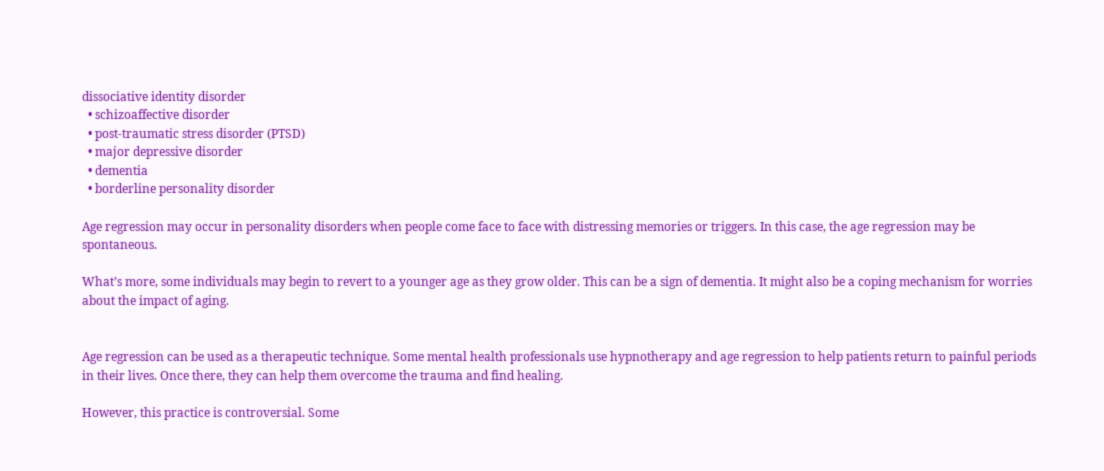dissociative identity disorder
  • schizoaffective disorder
  • post-traumatic stress disorder (PTSD)
  • major depressive disorder
  • dementia
  • borderline personality disorder

Age regression may occur in personality disorders when people come face to face with distressing memories or triggers. In this case, the age regression may be spontaneous.

What’s more, some individuals may begin to revert to a younger age as they grow older. This can be a sign of dementia. It might also be a coping mechanism for worries about the impact of aging.


Age regression can be used as a therapeutic technique. Some mental health professionals use hypnotherapy and age regression to help patients return to painful periods in their lives. Once there, they can help them overcome the trauma and find healing.

However, this practice is controversial. Some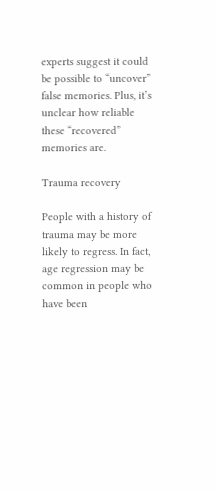experts suggest it could be possible to “uncover” false memories. Plus, it’s unclear how reliable these “recovered” memories are.

Trauma recovery

People with a history of trauma may be more likely to regress. In fact, age regression may be common in people who have been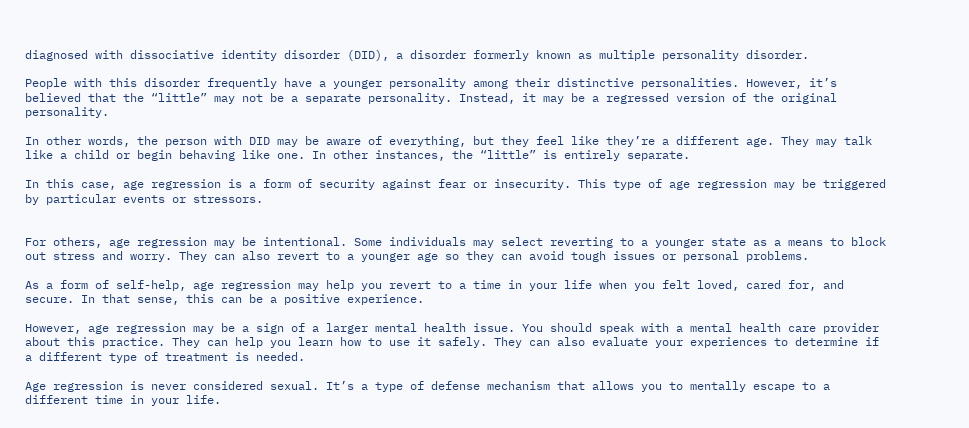diagnosed with dissociative identity disorder (DID), a disorder formerly known as multiple personality disorder.

People with this disorder frequently have a younger personality among their distinctive personalities. However, it’s believed that the “little” may not be a separate personality. Instead, it may be a regressed version of the original personality.

In other words, the person with DID may be aware of everything, but they feel like they’re a different age. They may talk like a child or begin behaving like one. In other instances, the “little” is entirely separate.

In this case, age regression is a form of security against fear or insecurity. This type of age regression may be triggered by particular events or stressors.


For others, age regression may be intentional. Some individuals may select reverting to a younger state as a means to block out stress and worry. They can also revert to a younger age so they can avoid tough issues or personal problems.

As a form of self-help, age regression may help you revert to a time in your life when you felt loved, cared for, and secure. In that sense, this can be a positive experience.

However, age regression may be a sign of a larger mental health issue. You should speak with a mental health care provider about this practice. They can help you learn how to use it safely. They can also evaluate your experiences to determine if a different type of treatment is needed.

Age regression is never considered sexual. It’s a type of defense mechanism that allows you to mentally escape to a different time in your life.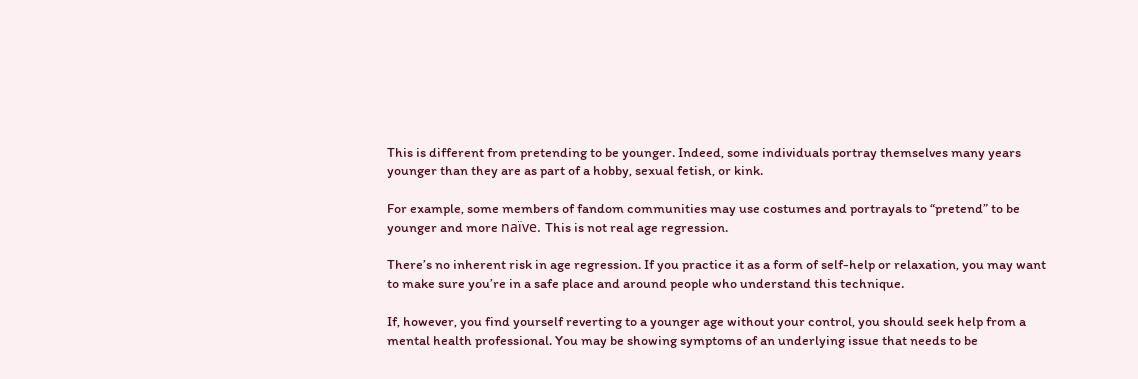This is different from pretending to be younger. Indeed, some individuals portray themselves many years younger than they are as part of a hobby, sexual fetish, or kink.

For example, some members of fandom communities may use costumes and portrayals to “pretend” to be younger and more naïve. This is not real age regression.

There’s no inherent risk in age regression. If you practice it as a form of self-help or relaxation, you may want to make sure you’re in a safe place and around people who understand this technique.

If, however, you find yourself reverting to a younger age without your control, you should seek help from a mental health professional. You may be showing symptoms of an underlying issue that needs to be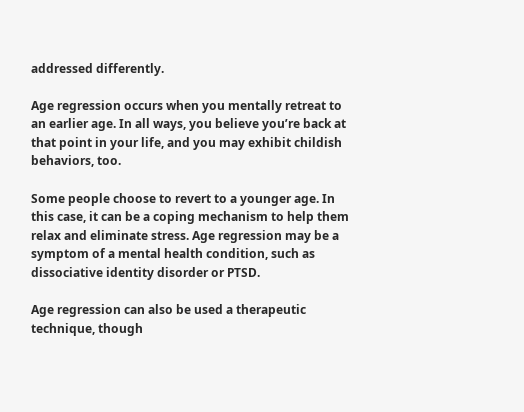addressed differently.

Age regression occurs when you mentally retreat to an earlier age. In all ways, you believe you’re back at that point in your life, and you may exhibit childish behaviors, too.

Some people choose to revert to a younger age. In this case, it can be a coping mechanism to help them relax and eliminate stress. Age regression may be a symptom of a mental health condition, such as dissociative identity disorder or PTSD.

Age regression can also be used a therapeutic technique, though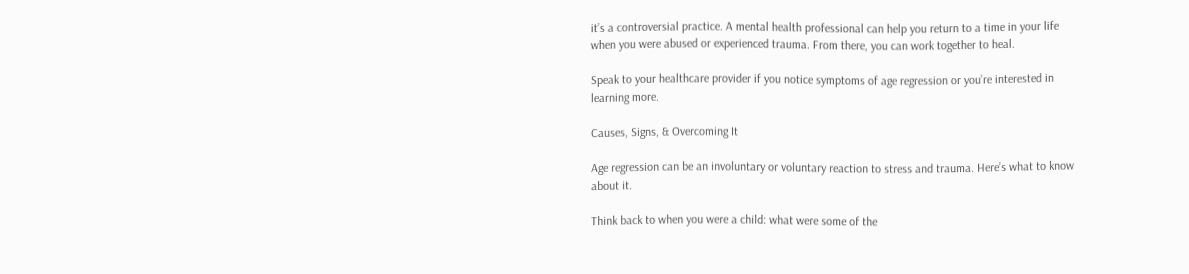it’s a controversial practice. A mental health professional can help you return to a time in your life when you were abused or experienced trauma. From there, you can work together to heal.

Speak to your healthcare provider if you notice symptoms of age regression or you’re interested in learning more.

Causes, Signs, & Overcoming It

Age regression can be an involuntary or voluntary reaction to stress and trauma. Here’s what to know about it.

Think back to when you were a child: what were some of the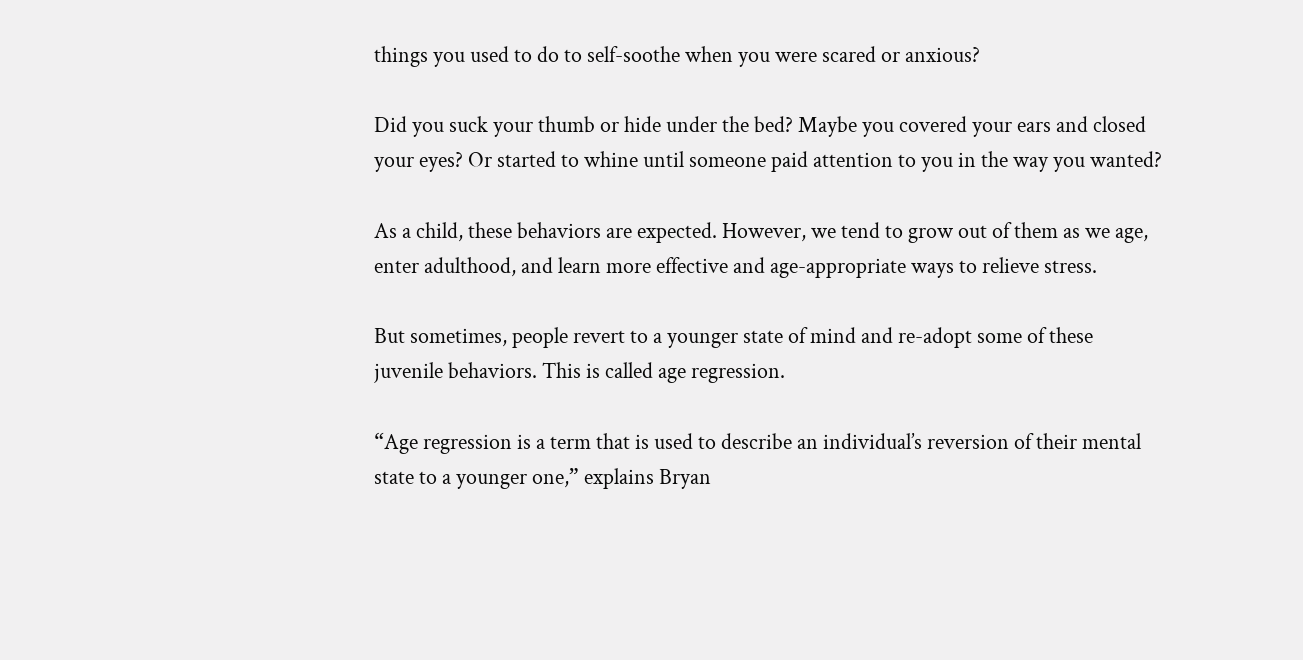things you used to do to self-soothe when you were scared or anxious?

Did you suck your thumb or hide under the bed? Maybe you covered your ears and closed your eyes? Or started to whine until someone paid attention to you in the way you wanted?

As a child, these behaviors are expected. However, we tend to grow out of them as we age, enter adulthood, and learn more effective and age-appropriate ways to relieve stress.

But sometimes, people revert to a younger state of mind and re-adopt some of these juvenile behaviors. This is called age regression.

“Age regression is a term that is used to describe an individual’s reversion of their mental state to a younger one,” explains Bryan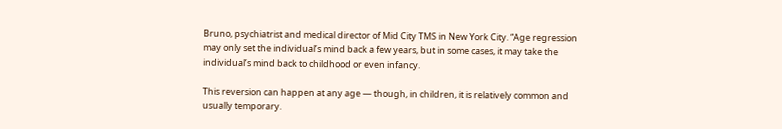Bruno, psychiatrist and medical director of Mid City TMS in New York City. “Age regression may only set the individual’s mind back a few years, but in some cases, it may take the individual’s mind back to childhood or even infancy.

This reversion can happen at any age — though, in children, it is relatively common and usually temporary.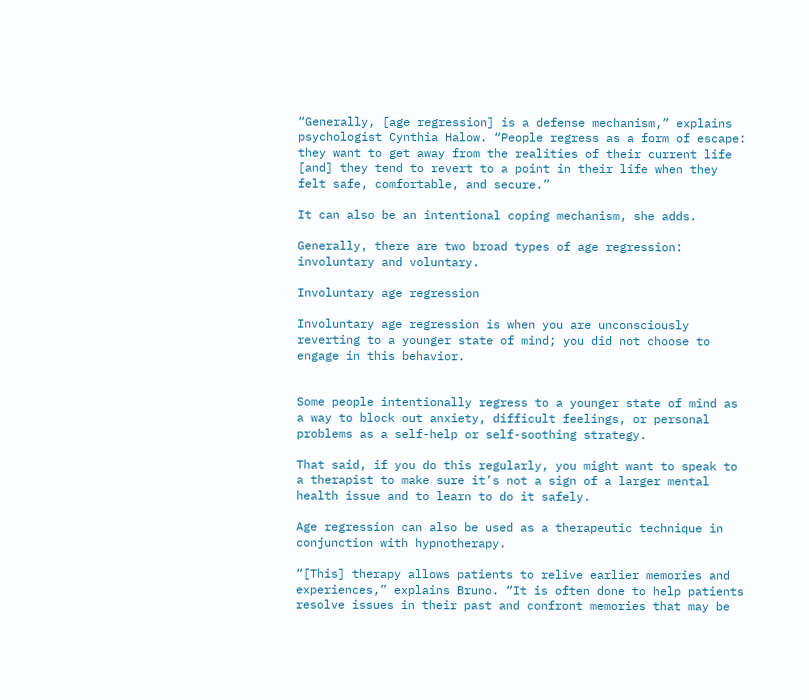“Generally, [age regression] is a defense mechanism,” explains psychologist Cynthia Halow. “People regress as a form of escape: they want to get away from the realities of their current life [and] they tend to revert to a point in their life when they felt safe, comfortable, and secure.”

It can also be an intentional coping mechanism, she adds.

Generally, there are two broad types of age regression: involuntary and voluntary.

Involuntary age regression

Involuntary age regression is when you are unconsciously reverting to a younger state of mind; you did not choose to engage in this behavior.


Some people intentionally regress to a younger state of mind as a way to block out anxiety, difficult feelings, or personal problems as a self-help or self-soothing strategy.

That said, if you do this regularly, you might want to speak to a therapist to make sure it’s not a sign of a larger mental health issue and to learn to do it safely.

Age regression can also be used as a therapeutic technique in conjunction with hypnotherapy.

“[This] therapy allows patients to relive earlier memories and experiences,” explains Bruno. “It is often done to help patients resolve issues in their past and confront memories that may be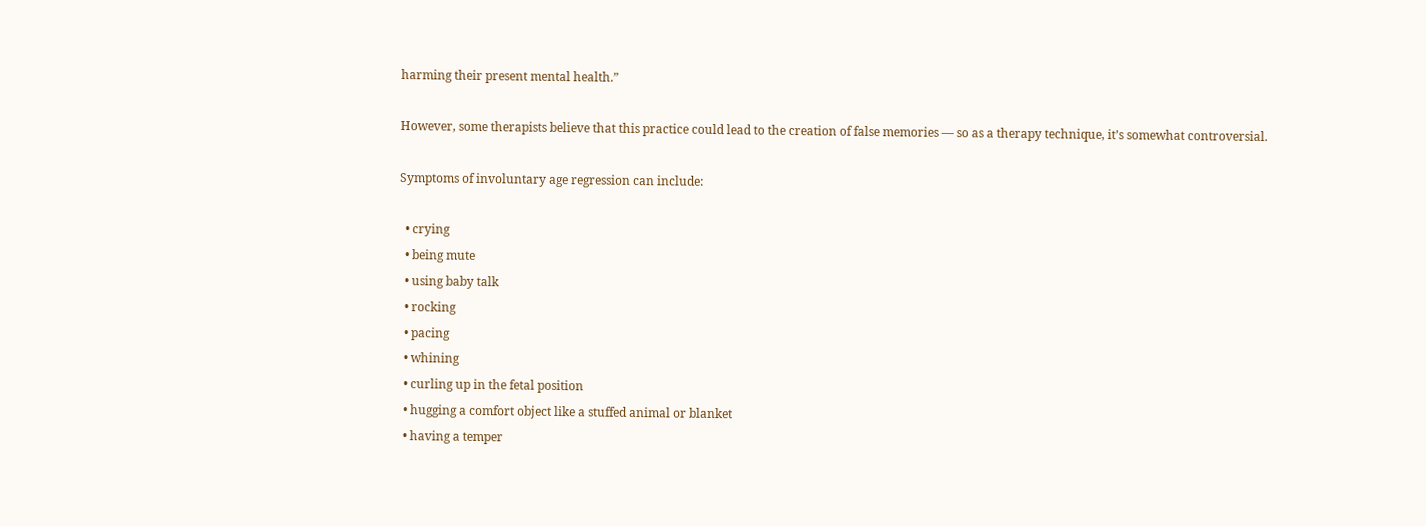harming their present mental health.”

However, some therapists believe that this practice could lead to the creation of false memories — so as a therapy technique, it’s somewhat controversial.

Symptoms of involuntary age regression can include:

  • crying
  • being mute
  • using baby talk
  • rocking
  • pacing
  • whining
  • curling up in the fetal position
  • hugging a comfort object like a stuffed animal or blanket
  • having a temper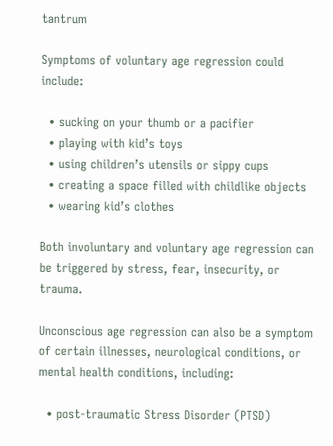tantrum

Symptoms of voluntary age regression could include:

  • sucking on your thumb or a pacifier
  • playing with kid’s toys
  • using children’s utensils or sippy cups
  • creating a space filled with childlike objects
  • wearing kid’s clothes

Both involuntary and voluntary age regression can be triggered by stress, fear, insecurity, or trauma.

Unconscious age regression can also be a symptom of certain illnesses, neurological conditions, or mental health conditions, including:

  • post-traumatic Stress Disorder (PTSD)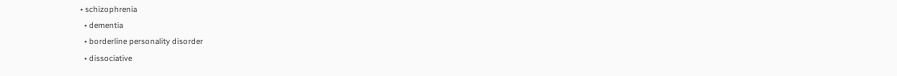• schizophrenia
  • dementia
  • borderline personality disorder
  • dissociative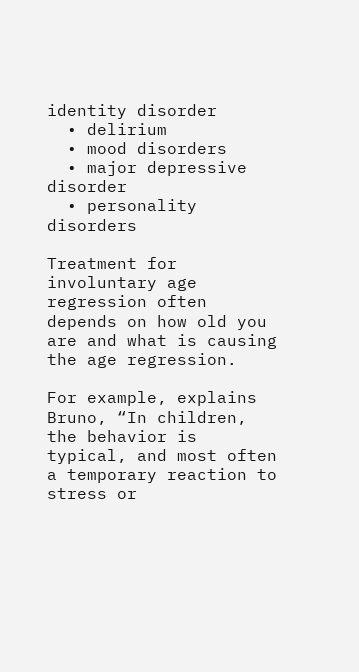identity disorder
  • delirium
  • mood disorders
  • major depressive disorder
  • personality disorders

Treatment for involuntary age regression often depends on how old you are and what is causing the age regression.

For example, explains Bruno, “In children, the behavior is typical, and most often a temporary reaction to stress or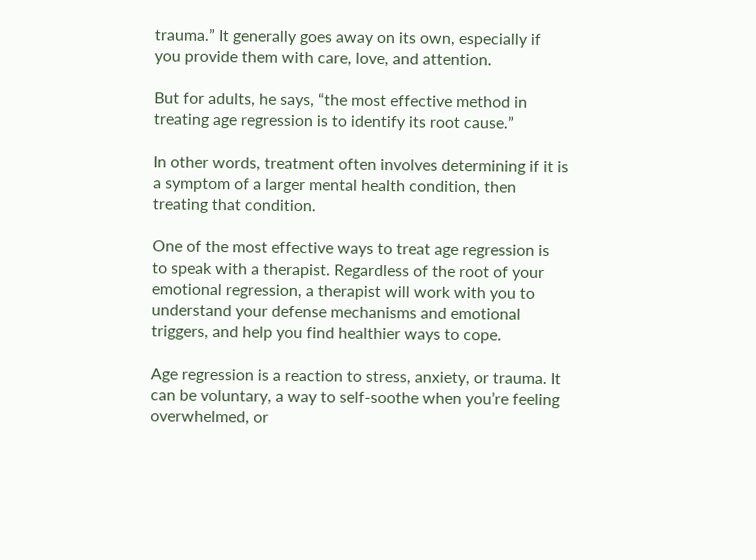trauma.” It generally goes away on its own, especially if you provide them with care, love, and attention.

But for adults, he says, “the most effective method in treating age regression is to identify its root cause.”

In other words, treatment often involves determining if it is a symptom of a larger mental health condition, then treating that condition.

One of the most effective ways to treat age regression is to speak with a therapist. Regardless of the root of your emotional regression, a therapist will work with you to understand your defense mechanisms and emotional triggers, and help you find healthier ways to cope.

Age regression is a reaction to stress, anxiety, or trauma. It can be voluntary, a way to self-soothe when you’re feeling overwhelmed, or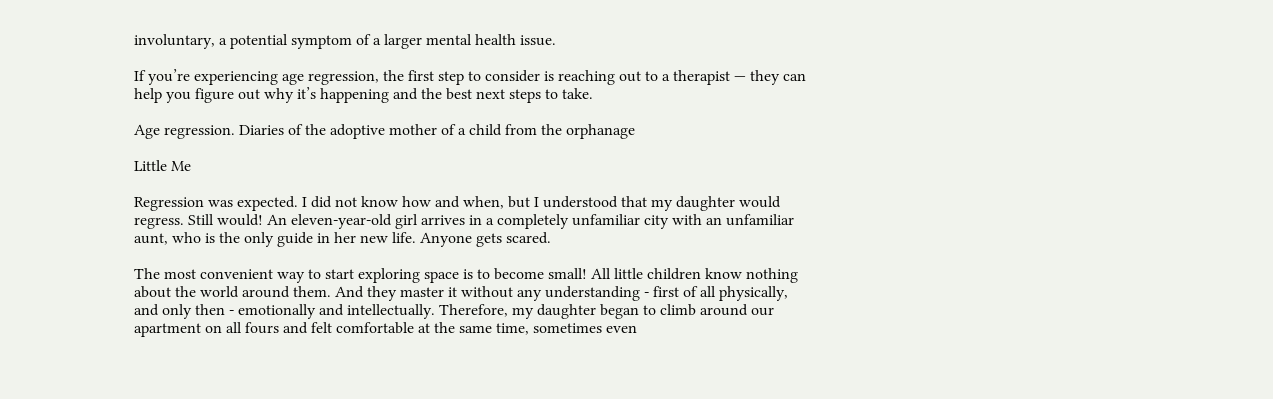involuntary, a potential symptom of a larger mental health issue.

If you’re experiencing age regression, the first step to consider is reaching out to a therapist — they can help you figure out why it’s happening and the best next steps to take.

Age regression. Diaries of the adoptive mother of a child from the orphanage

Little Me

Regression was expected. I did not know how and when, but I understood that my daughter would regress. Still would! An eleven-year-old girl arrives in a completely unfamiliar city with an unfamiliar aunt, who is the only guide in her new life. Anyone gets scared.

The most convenient way to start exploring space is to become small! All little children know nothing about the world around them. And they master it without any understanding - first of all physically, and only then - emotionally and intellectually. Therefore, my daughter began to climb around our apartment on all fours and felt comfortable at the same time, sometimes even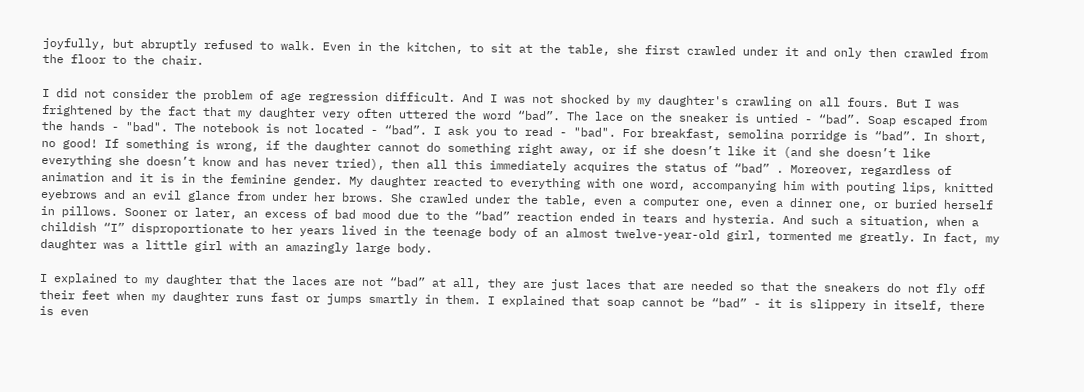joyfully, but abruptly refused to walk. Even in the kitchen, to sit at the table, she first crawled under it and only then crawled from the floor to the chair.

I did not consider the problem of age regression difficult. And I was not shocked by my daughter's crawling on all fours. But I was frightened by the fact that my daughter very often uttered the word “bad”. The lace on the sneaker is untied - “bad”. Soap escaped from the hands - "bad". The notebook is not located - “bad”. I ask you to read - "bad". For breakfast, semolina porridge is “bad”. In short, no good! If something is wrong, if the daughter cannot do something right away, or if she doesn’t like it (and she doesn’t like everything she doesn’t know and has never tried), then all this immediately acquires the status of “bad” . Moreover, regardless of animation and it is in the feminine gender. My daughter reacted to everything with one word, accompanying him with pouting lips, knitted eyebrows and an evil glance from under her brows. She crawled under the table, even a computer one, even a dinner one, or buried herself in pillows. Sooner or later, an excess of bad mood due to the “bad” reaction ended in tears and hysteria. And such a situation, when a childish “I” disproportionate to her years lived in the teenage body of an almost twelve-year-old girl, tormented me greatly. In fact, my daughter was a little girl with an amazingly large body.

I explained to my daughter that the laces are not “bad” at all, they are just laces that are needed so that the sneakers do not fly off their feet when my daughter runs fast or jumps smartly in them. I explained that soap cannot be “bad” - it is slippery in itself, there is even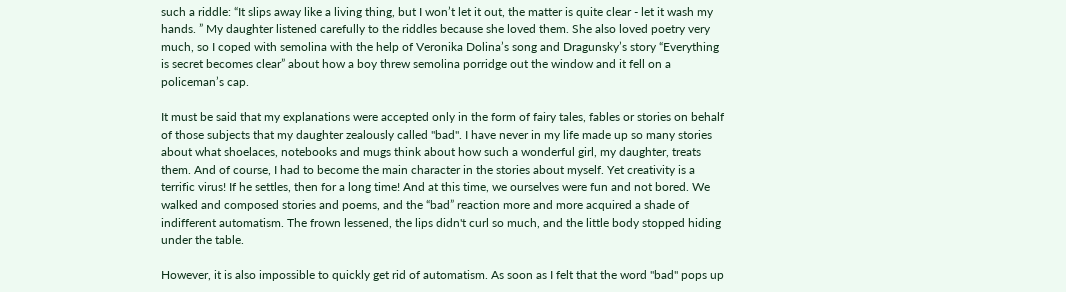such a riddle: “It slips away like a living thing, but I won’t let it out, the matter is quite clear - let it wash my hands. ” My daughter listened carefully to the riddles because she loved them. She also loved poetry very much, so I coped with semolina with the help of Veronika Dolina’s song and Dragunsky’s story “Everything is secret becomes clear” about how a boy threw semolina porridge out the window and it fell on a policeman’s cap.

It must be said that my explanations were accepted only in the form of fairy tales, fables or stories on behalf of those subjects that my daughter zealously called "bad". I have never in my life made up so many stories about what shoelaces, notebooks and mugs think about how such a wonderful girl, my daughter, treats them. And of course, I had to become the main character in the stories about myself. Yet creativity is a terrific virus! If he settles, then for a long time! And at this time, we ourselves were fun and not bored. We walked and composed stories and poems, and the “bad” reaction more and more acquired a shade of indifferent automatism. The frown lessened, the lips didn't curl so much, and the little body stopped hiding under the table.

However, it is also impossible to quickly get rid of automatism. As soon as I felt that the word "bad" pops up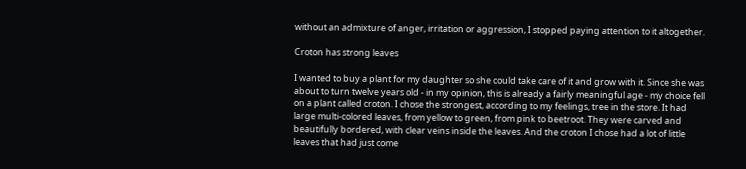without an admixture of anger, irritation or aggression, I stopped paying attention to it altogether.

Croton has strong leaves

I wanted to buy a plant for my daughter so she could take care of it and grow with it. Since she was about to turn twelve years old - in my opinion, this is already a fairly meaningful age - my choice fell on a plant called croton. I chose the strongest, according to my feelings, tree in the store. It had large multi-colored leaves, from yellow to green, from pink to beetroot. They were carved and beautifully bordered, with clear veins inside the leaves. And the croton I chose had a lot of little leaves that had just come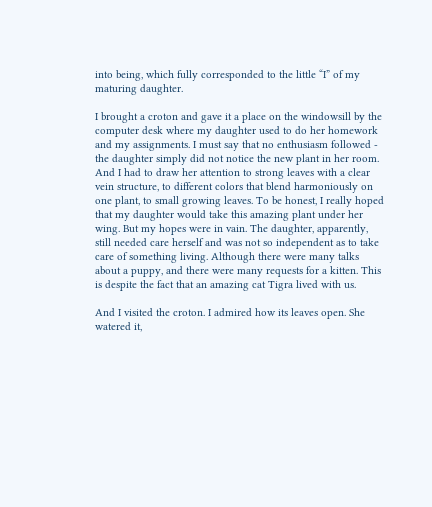into being, which fully corresponded to the little “I” of my maturing daughter.

I brought a croton and gave it a place on the windowsill by the computer desk where my daughter used to do her homework and my assignments. I must say that no enthusiasm followed - the daughter simply did not notice the new plant in her room. And I had to draw her attention to strong leaves with a clear vein structure, to different colors that blend harmoniously on one plant, to small growing leaves. To be honest, I really hoped that my daughter would take this amazing plant under her wing. But my hopes were in vain. The daughter, apparently, still needed care herself and was not so independent as to take care of something living. Although there were many talks about a puppy, and there were many requests for a kitten. This is despite the fact that an amazing cat Tigra lived with us.

And I visited the croton. I admired how its leaves open. She watered it,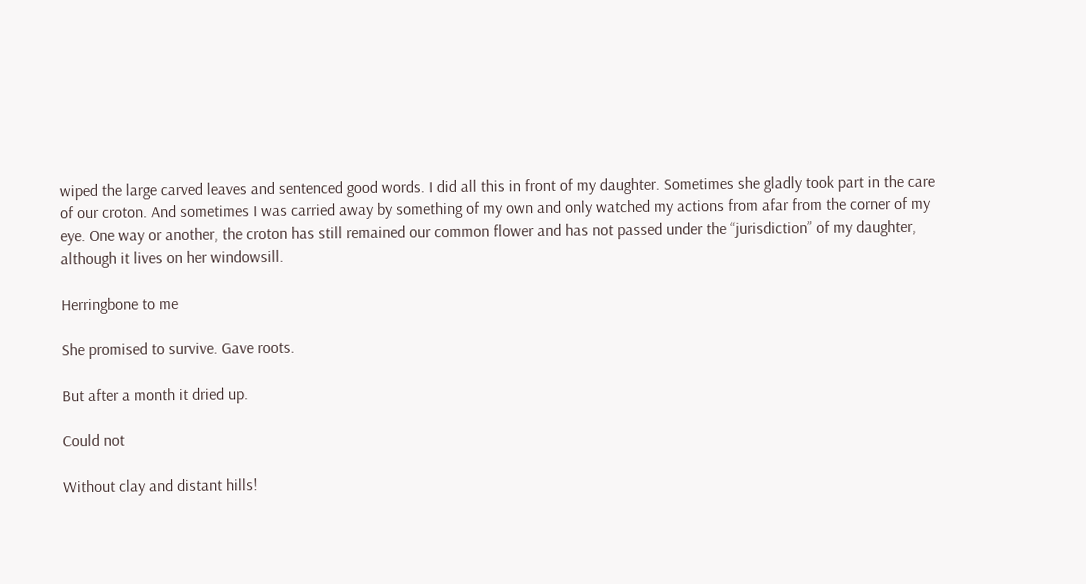wiped the large carved leaves and sentenced good words. I did all this in front of my daughter. Sometimes she gladly took part in the care of our croton. And sometimes I was carried away by something of my own and only watched my actions from afar from the corner of my eye. One way or another, the croton has still remained our common flower and has not passed under the “jurisdiction” of my daughter, although it lives on her windowsill.

Herringbone to me

She promised to survive. Gave roots.

But after a month it dried up.

Could not

Without clay and distant hills!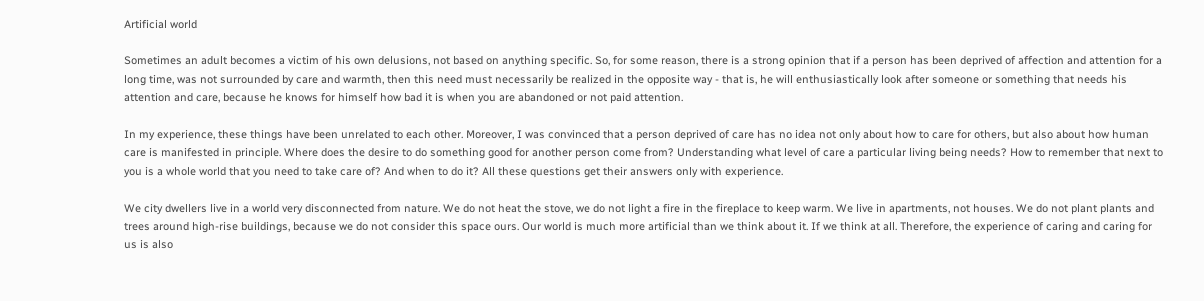Artificial world

Sometimes an adult becomes a victim of his own delusions, not based on anything specific. So, for some reason, there is a strong opinion that if a person has been deprived of affection and attention for a long time, was not surrounded by care and warmth, then this need must necessarily be realized in the opposite way - that is, he will enthusiastically look after someone or something that needs his attention and care, because he knows for himself how bad it is when you are abandoned or not paid attention.

In my experience, these things have been unrelated to each other. Moreover, I was convinced that a person deprived of care has no idea not only about how to care for others, but also about how human care is manifested in principle. Where does the desire to do something good for another person come from? Understanding what level of care a particular living being needs? How to remember that next to you is a whole world that you need to take care of? And when to do it? All these questions get their answers only with experience.

We city dwellers live in a world very disconnected from nature. We do not heat the stove, we do not light a fire in the fireplace to keep warm. We live in apartments, not houses. We do not plant plants and trees around high-rise buildings, because we do not consider this space ours. Our world is much more artificial than we think about it. If we think at all. Therefore, the experience of caring and caring for us is also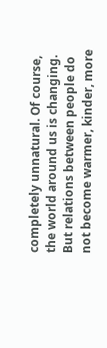completely unnatural. Of course, the world around us is changing. But relations between people do not become warmer, kinder, more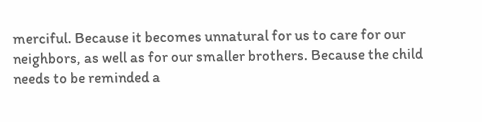merciful. Because it becomes unnatural for us to care for our neighbors, as well as for our smaller brothers. Because the child needs to be reminded a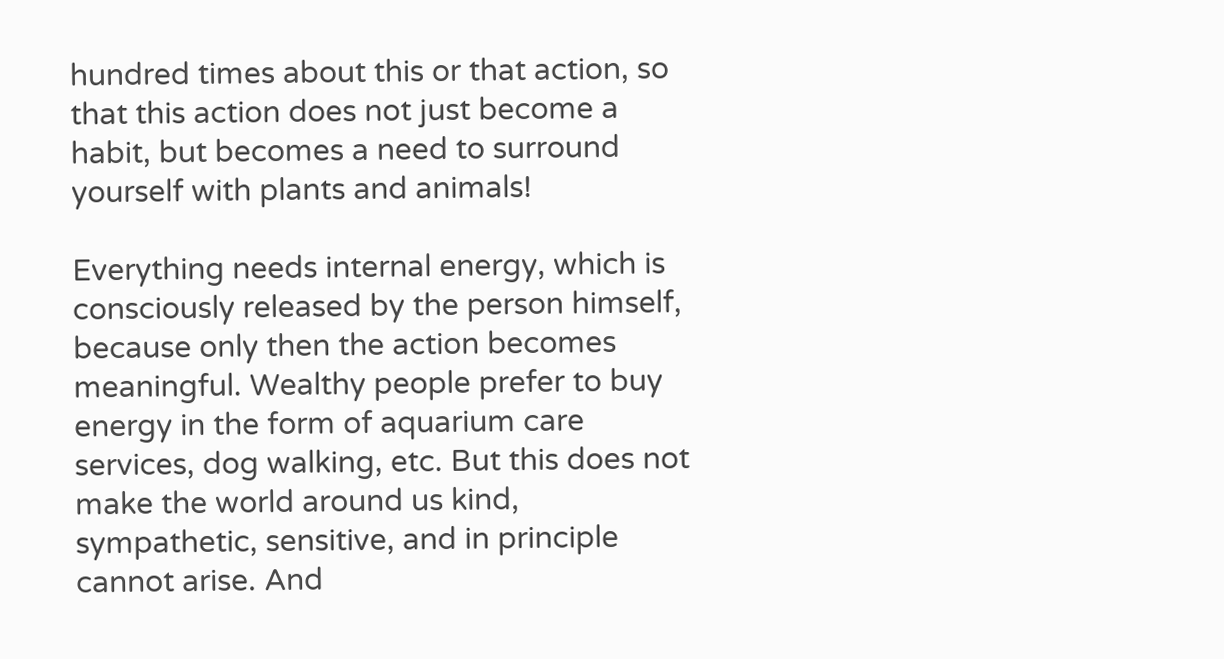hundred times about this or that action, so that this action does not just become a habit, but becomes a need to surround yourself with plants and animals!

Everything needs internal energy, which is consciously released by the person himself, because only then the action becomes meaningful. Wealthy people prefer to buy energy in the form of aquarium care services, dog walking, etc. But this does not make the world around us kind, sympathetic, sensitive, and in principle cannot arise. And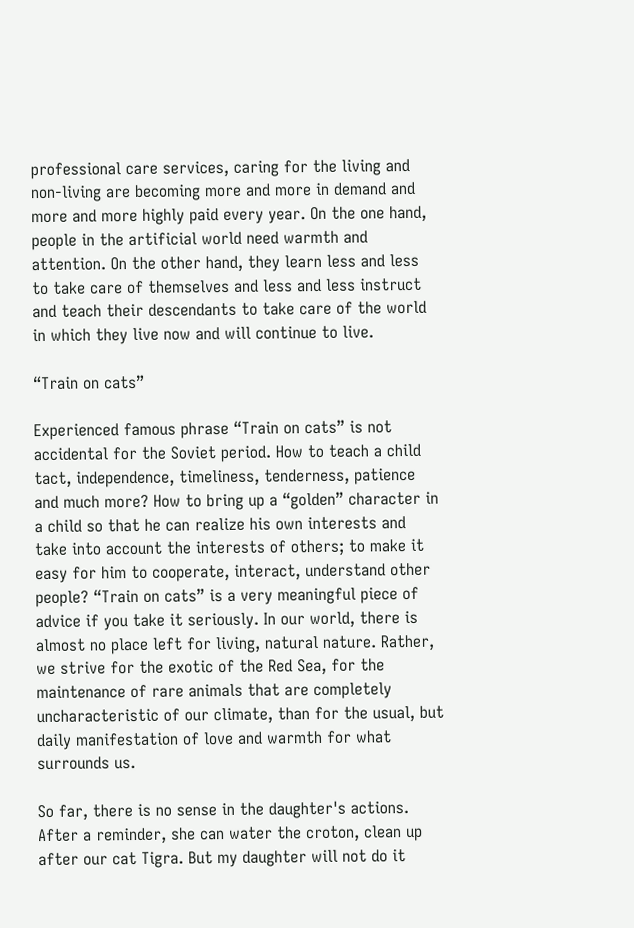professional care services, caring for the living and non-living are becoming more and more in demand and more and more highly paid every year. On the one hand, people in the artificial world need warmth and attention. On the other hand, they learn less and less to take care of themselves and less and less instruct and teach their descendants to take care of the world in which they live now and will continue to live.

“Train on cats”

Experienced famous phrase “Train on cats” is not accidental for the Soviet period. How to teach a child tact, independence, timeliness, tenderness, patience and much more? How to bring up a “golden” character in a child so that he can realize his own interests and take into account the interests of others; to make it easy for him to cooperate, interact, understand other people? “Train on cats” is a very meaningful piece of advice if you take it seriously. In our world, there is almost no place left for living, natural nature. Rather, we strive for the exotic of the Red Sea, for the maintenance of rare animals that are completely uncharacteristic of our climate, than for the usual, but daily manifestation of love and warmth for what surrounds us.

So far, there is no sense in the daughter's actions. After a reminder, she can water the croton, clean up after our cat Tigra. But my daughter will not do it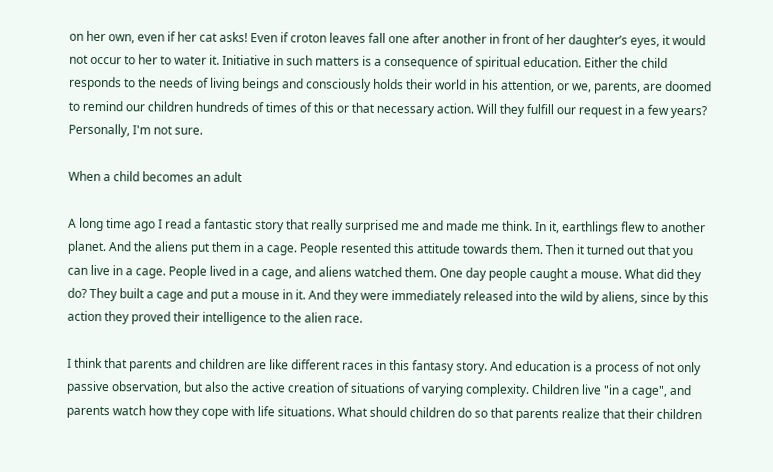on her own, even if her cat asks! Even if croton leaves fall one after another in front of her daughter’s eyes, it would not occur to her to water it. Initiative in such matters is a consequence of spiritual education. Either the child responds to the needs of living beings and consciously holds their world in his attention, or we, parents, are doomed to remind our children hundreds of times of this or that necessary action. Will they fulfill our request in a few years? Personally, I'm not sure.

When a child becomes an adult

A long time ago I read a fantastic story that really surprised me and made me think. In it, earthlings flew to another planet. And the aliens put them in a cage. People resented this attitude towards them. Then it turned out that you can live in a cage. People lived in a cage, and aliens watched them. One day people caught a mouse. What did they do? They built a cage and put a mouse in it. And they were immediately released into the wild by aliens, since by this action they proved their intelligence to the alien race.

I think that parents and children are like different races in this fantasy story. And education is a process of not only passive observation, but also the active creation of situations of varying complexity. Children live "in a cage", and parents watch how they cope with life situations. What should children do so that parents realize that their children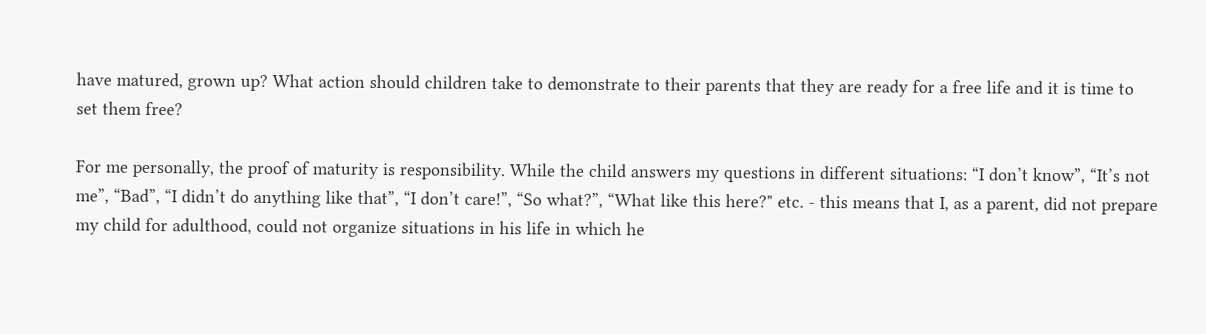have matured, grown up? What action should children take to demonstrate to their parents that they are ready for a free life and it is time to set them free?

For me personally, the proof of maturity is responsibility. While the child answers my questions in different situations: “I don’t know”, “It’s not me”, “Bad”, “I didn’t do anything like that”, “I don’t care!”, “So what?”, “What like this here?" etc. - this means that I, as a parent, did not prepare my child for adulthood, could not organize situations in his life in which he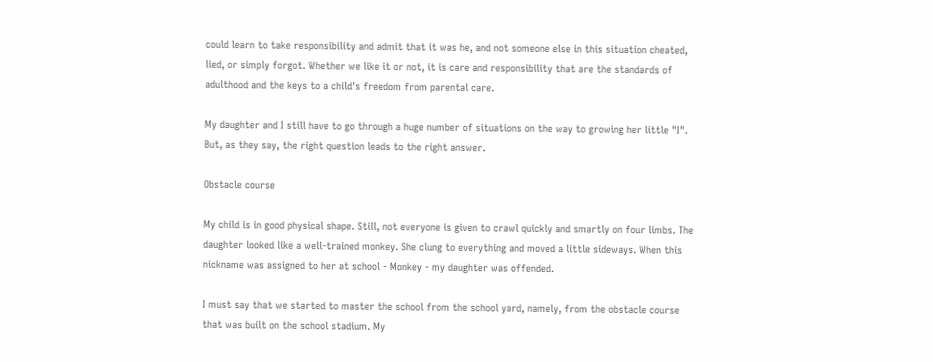could learn to take responsibility and admit that it was he, and not someone else in this situation cheated, lied, or simply forgot. Whether we like it or not, it is care and responsibility that are the standards of adulthood and the keys to a child's freedom from parental care.

My daughter and I still have to go through a huge number of situations on the way to growing her little "I". But, as they say, the right question leads to the right answer.

Obstacle course

My child is in good physical shape. Still, not everyone is given to crawl quickly and smartly on four limbs. The daughter looked like a well-trained monkey. She clung to everything and moved a little sideways. When this nickname was assigned to her at school - Monkey - my daughter was offended.

I must say that we started to master the school from the school yard, namely, from the obstacle course that was built on the school stadium. My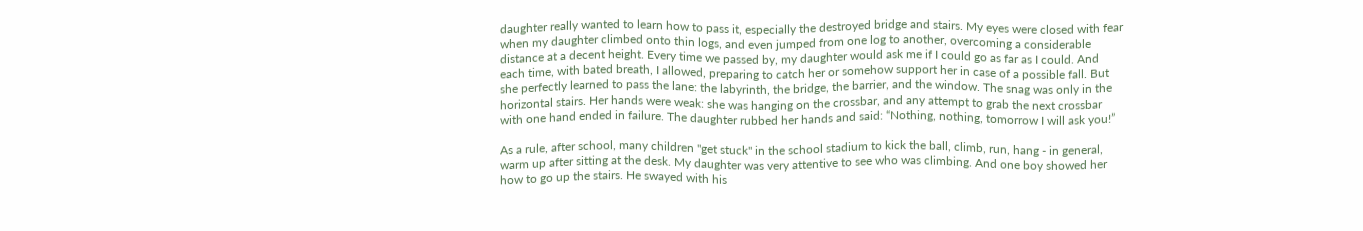daughter really wanted to learn how to pass it, especially the destroyed bridge and stairs. My eyes were closed with fear when my daughter climbed onto thin logs, and even jumped from one log to another, overcoming a considerable distance at a decent height. Every time we passed by, my daughter would ask me if I could go as far as I could. And each time, with bated breath, I allowed, preparing to catch her or somehow support her in case of a possible fall. But she perfectly learned to pass the lane: the labyrinth, the bridge, the barrier, and the window. The snag was only in the horizontal stairs. Her hands were weak: she was hanging on the crossbar, and any attempt to grab the next crossbar with one hand ended in failure. The daughter rubbed her hands and said: “Nothing, nothing, tomorrow I will ask you!”

As a rule, after school, many children "get stuck" in the school stadium to kick the ball, climb, run, hang - in general, warm up after sitting at the desk. My daughter was very attentive to see who was climbing. And one boy showed her how to go up the stairs. He swayed with his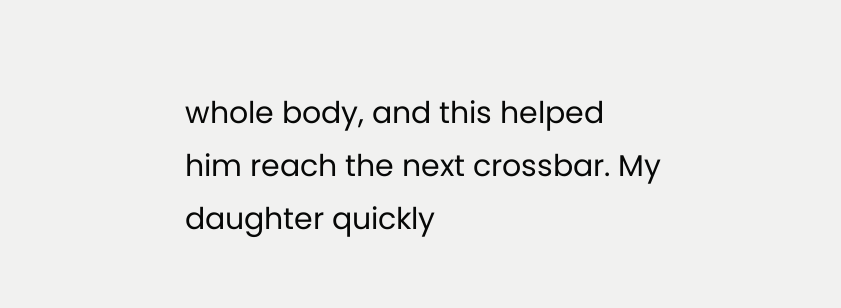whole body, and this helped him reach the next crossbar. My daughter quickly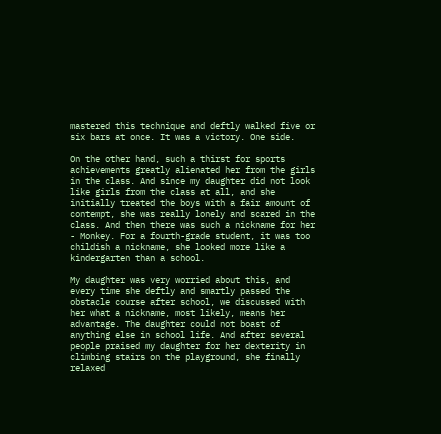mastered this technique and deftly walked five or six bars at once. It was a victory. One side.

On the other hand, such a thirst for sports achievements greatly alienated her from the girls in the class. And since my daughter did not look like girls from the class at all, and she initially treated the boys with a fair amount of contempt, she was really lonely and scared in the class. And then there was such a nickname for her - Monkey. For a fourth-grade student, it was too childish a nickname, she looked more like a kindergarten than a school.

My daughter was very worried about this, and every time she deftly and smartly passed the obstacle course after school, we discussed with her what a nickname, most likely, means her advantage. The daughter could not boast of anything else in school life. And after several people praised my daughter for her dexterity in climbing stairs on the playground, she finally relaxed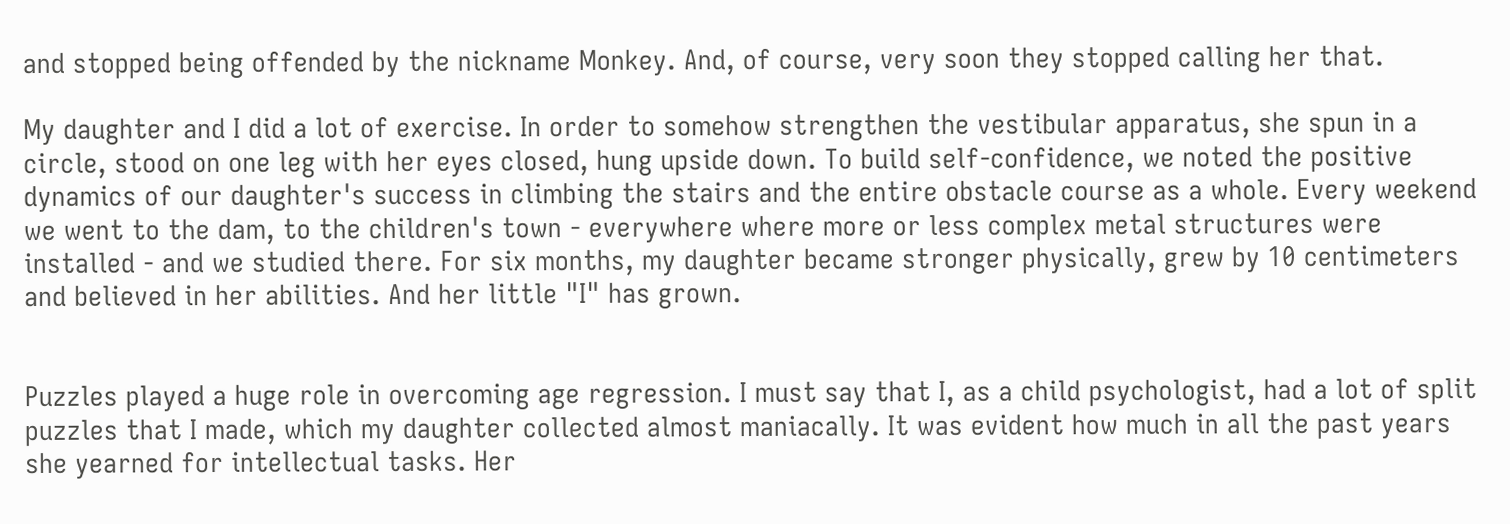and stopped being offended by the nickname Monkey. And, of course, very soon they stopped calling her that.

My daughter and I did a lot of exercise. In order to somehow strengthen the vestibular apparatus, she spun in a circle, stood on one leg with her eyes closed, hung upside down. To build self-confidence, we noted the positive dynamics of our daughter's success in climbing the stairs and the entire obstacle course as a whole. Every weekend we went to the dam, to the children's town - everywhere where more or less complex metal structures were installed - and we studied there. For six months, my daughter became stronger physically, grew by 10 centimeters and believed in her abilities. And her little "I" has grown.


Puzzles played a huge role in overcoming age regression. I must say that I, as a child psychologist, had a lot of split puzzles that I made, which my daughter collected almost maniacally. It was evident how much in all the past years she yearned for intellectual tasks. Her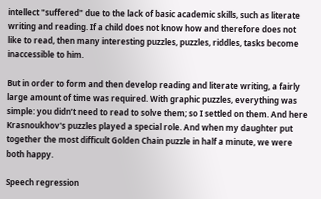intellect "suffered" due to the lack of basic academic skills, such as literate writing and reading. If a child does not know how and therefore does not like to read, then many interesting puzzles, puzzles, riddles, tasks become inaccessible to him.

But in order to form and then develop reading and literate writing, a fairly large amount of time was required. With graphic puzzles, everything was simple: you didn’t need to read to solve them; so I settled on them. And here Krasnoukhov's puzzles played a special role. And when my daughter put together the most difficult Golden Chain puzzle in half a minute, we were both happy.

Speech regression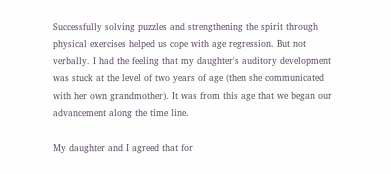Successfully solving puzzles and strengthening the spirit through physical exercises helped us cope with age regression. But not verbally. I had the feeling that my daughter's auditory development was stuck at the level of two years of age (then she communicated with her own grandmother). It was from this age that we began our advancement along the time line.

My daughter and I agreed that for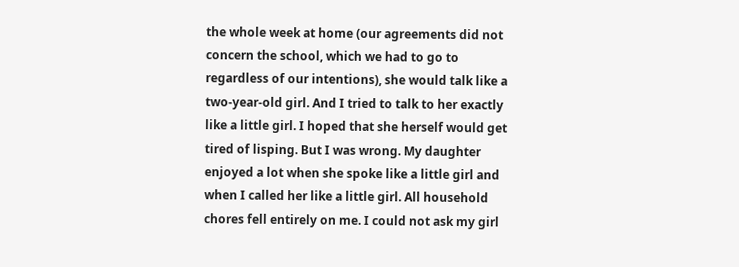the whole week at home (our agreements did not concern the school, which we had to go to regardless of our intentions), she would talk like a two-year-old girl. And I tried to talk to her exactly like a little girl. I hoped that she herself would get tired of lisping. But I was wrong. My daughter enjoyed a lot when she spoke like a little girl and when I called her like a little girl. All household chores fell entirely on me. I could not ask my girl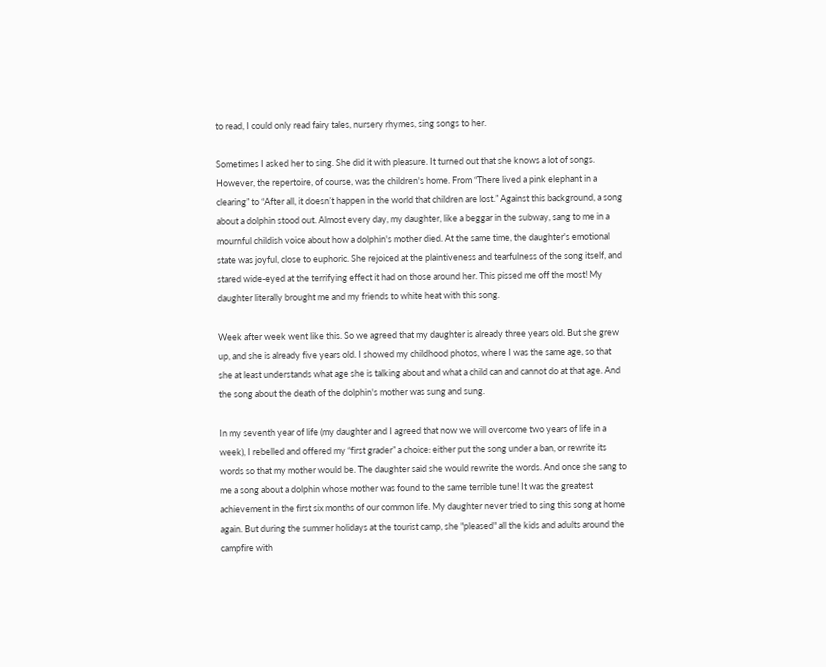to read, I could only read fairy tales, nursery rhymes, sing songs to her.

Sometimes I asked her to sing. She did it with pleasure. It turned out that she knows a lot of songs. However, the repertoire, of course, was the children's home. From “There lived a pink elephant in a clearing” to “After all, it doesn’t happen in the world that children are lost.” Against this background, a song about a dolphin stood out. Almost every day, my daughter, like a beggar in the subway, sang to me in a mournful childish voice about how a dolphin's mother died. At the same time, the daughter's emotional state was joyful, close to euphoric. She rejoiced at the plaintiveness and tearfulness of the song itself, and stared wide-eyed at the terrifying effect it had on those around her. This pissed me off the most! My daughter literally brought me and my friends to white heat with this song.

Week after week went like this. So we agreed that my daughter is already three years old. But she grew up, and she is already five years old. I showed my childhood photos, where I was the same age, so that she at least understands what age she is talking about and what a child can and cannot do at that age. And the song about the death of the dolphin's mother was sung and sung.

In my seventh year of life (my daughter and I agreed that now we will overcome two years of life in a week), I rebelled and offered my “first grader” a choice: either put the song under a ban, or rewrite its words so that my mother would be. The daughter said she would rewrite the words. And once she sang to me a song about a dolphin whose mother was found to the same terrible tune! It was the greatest achievement in the first six months of our common life. My daughter never tried to sing this song at home again. But during the summer holidays at the tourist camp, she "pleased" all the kids and adults around the campfire with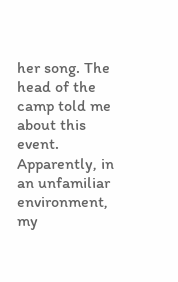her song. The head of the camp told me about this event. Apparently, in an unfamiliar environment, my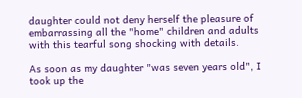daughter could not deny herself the pleasure of embarrassing all the "home" children and adults with this tearful song shocking with details.

As soon as my daughter "was seven years old", I took up the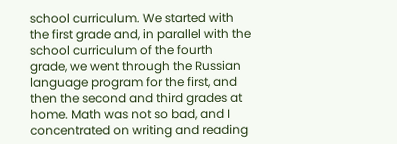school curriculum. We started with the first grade and, in parallel with the school curriculum of the fourth grade, we went through the Russian language program for the first, and then the second and third grades at home. Math was not so bad, and I concentrated on writing and reading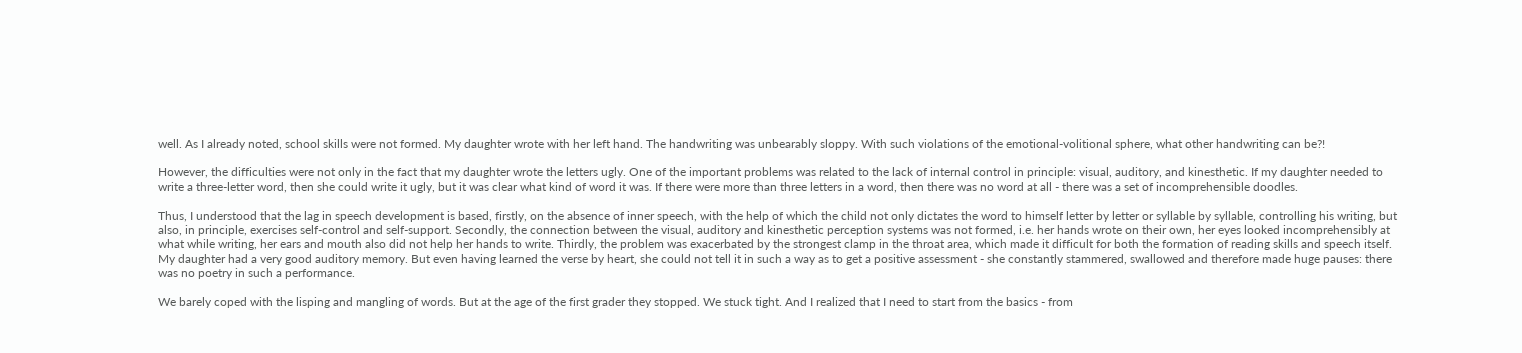well. As I already noted, school skills were not formed. My daughter wrote with her left hand. The handwriting was unbearably sloppy. With such violations of the emotional-volitional sphere, what other handwriting can be?!

However, the difficulties were not only in the fact that my daughter wrote the letters ugly. One of the important problems was related to the lack of internal control in principle: visual, auditory, and kinesthetic. If my daughter needed to write a three-letter word, then she could write it ugly, but it was clear what kind of word it was. If there were more than three letters in a word, then there was no word at all - there was a set of incomprehensible doodles.

Thus, I understood that the lag in speech development is based, firstly, on the absence of inner speech, with the help of which the child not only dictates the word to himself letter by letter or syllable by syllable, controlling his writing, but also, in principle, exercises self-control and self-support. Secondly, the connection between the visual, auditory and kinesthetic perception systems was not formed, i.e. her hands wrote on their own, her eyes looked incomprehensibly at what while writing, her ears and mouth also did not help her hands to write. Thirdly, the problem was exacerbated by the strongest clamp in the throat area, which made it difficult for both the formation of reading skills and speech itself. My daughter had a very good auditory memory. But even having learned the verse by heart, she could not tell it in such a way as to get a positive assessment - she constantly stammered, swallowed and therefore made huge pauses: there was no poetry in such a performance.

We barely coped with the lisping and mangling of words. But at the age of the first grader they stopped. We stuck tight. And I realized that I need to start from the basics - from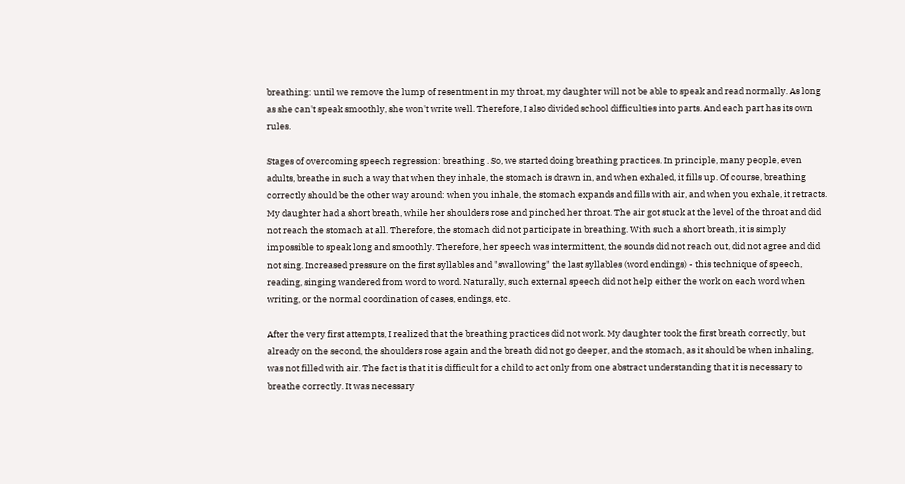breathing: until we remove the lump of resentment in my throat, my daughter will not be able to speak and read normally. As long as she can't speak smoothly, she won't write well. Therefore, I also divided school difficulties into parts. And each part has its own rules.

Stages of overcoming speech regression: breathing . So, we started doing breathing practices. In principle, many people, even adults, breathe in such a way that when they inhale, the stomach is drawn in, and when exhaled, it fills up. Of course, breathing correctly should be the other way around: when you inhale, the stomach expands and fills with air, and when you exhale, it retracts. My daughter had a short breath, while her shoulders rose and pinched her throat. The air got stuck at the level of the throat and did not reach the stomach at all. Therefore, the stomach did not participate in breathing. With such a short breath, it is simply impossible to speak long and smoothly. Therefore, her speech was intermittent, the sounds did not reach out, did not agree and did not sing. Increased pressure on the first syllables and "swallowing" the last syllables (word endings) - this technique of speech, reading, singing wandered from word to word. Naturally, such external speech did not help either the work on each word when writing, or the normal coordination of cases, endings, etc.

After the very first attempts, I realized that the breathing practices did not work. My daughter took the first breath correctly, but already on the second, the shoulders rose again and the breath did not go deeper, and the stomach, as it should be when inhaling, was not filled with air. The fact is that it is difficult for a child to act only from one abstract understanding that it is necessary to breathe correctly. It was necessary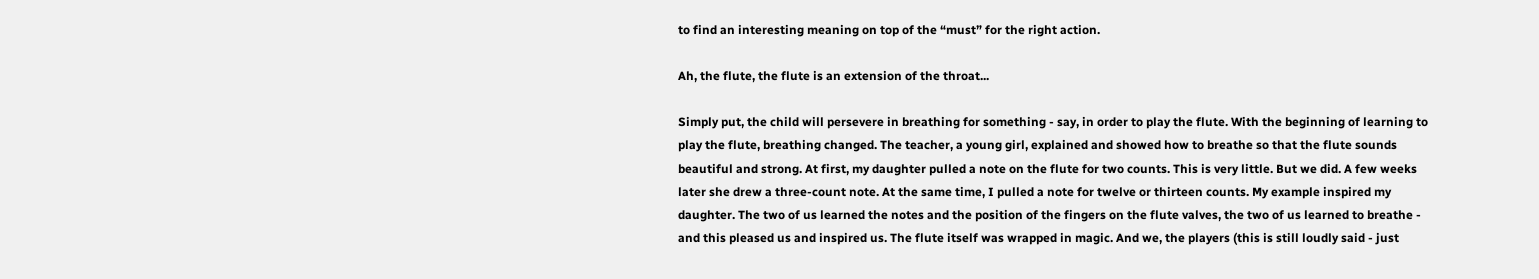to find an interesting meaning on top of the “must” for the right action.

Ah, the flute, the flute is an extension of the throat...

Simply put, the child will persevere in breathing for something - say, in order to play the flute. With the beginning of learning to play the flute, breathing changed. The teacher, a young girl, explained and showed how to breathe so that the flute sounds beautiful and strong. At first, my daughter pulled a note on the flute for two counts. This is very little. But we did. A few weeks later she drew a three-count note. At the same time, I pulled a note for twelve or thirteen counts. My example inspired my daughter. The two of us learned the notes and the position of the fingers on the flute valves, the two of us learned to breathe - and this pleased us and inspired us. The flute itself was wrapped in magic. And we, the players (this is still loudly said - just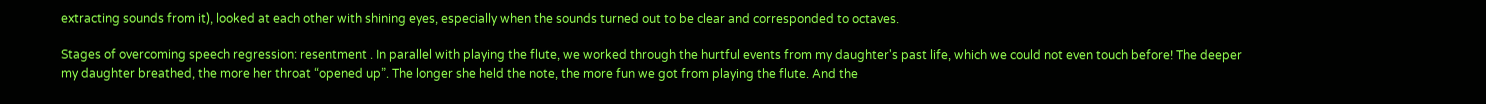extracting sounds from it), looked at each other with shining eyes, especially when the sounds turned out to be clear and corresponded to octaves.

Stages of overcoming speech regression: resentment . In parallel with playing the flute, we worked through the hurtful events from my daughter's past life, which we could not even touch before! The deeper my daughter breathed, the more her throat “opened up”. The longer she held the note, the more fun we got from playing the flute. And the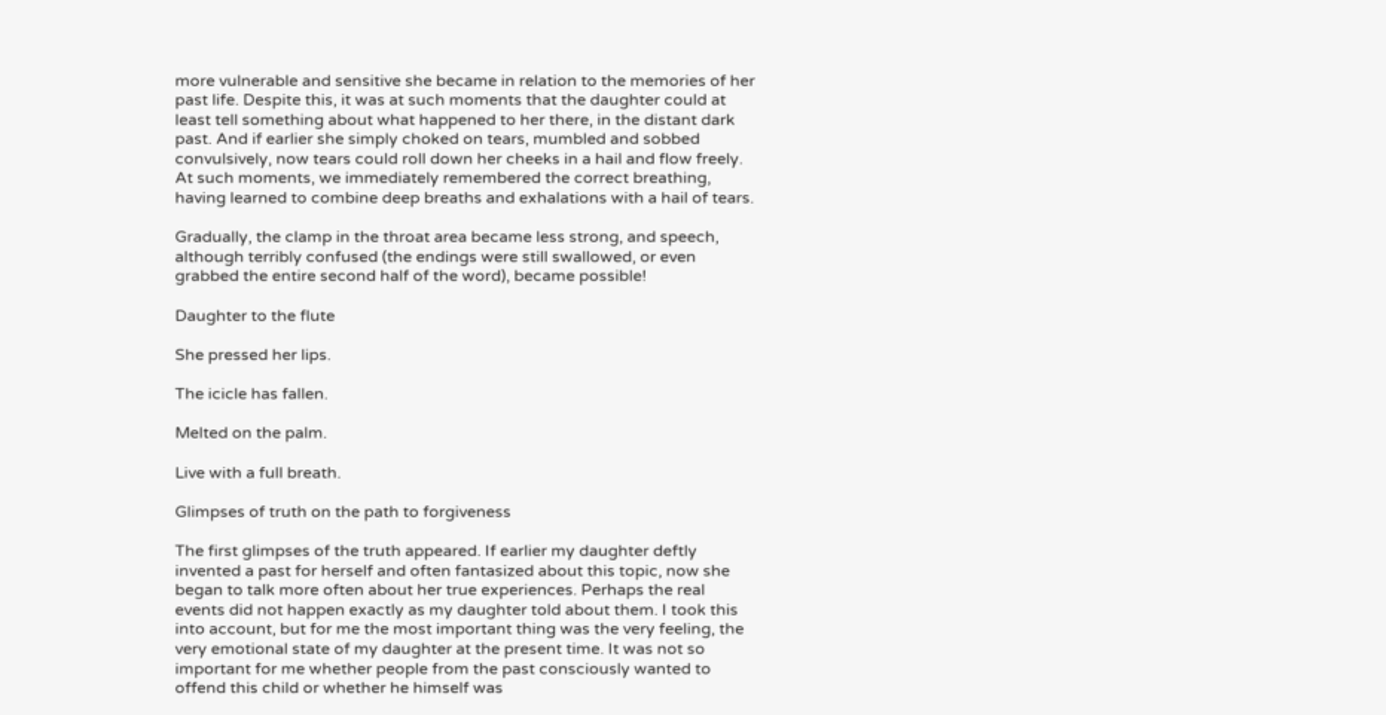more vulnerable and sensitive she became in relation to the memories of her past life. Despite this, it was at such moments that the daughter could at least tell something about what happened to her there, in the distant dark past. And if earlier she simply choked on tears, mumbled and sobbed convulsively, now tears could roll down her cheeks in a hail and flow freely. At such moments, we immediately remembered the correct breathing, having learned to combine deep breaths and exhalations with a hail of tears.

Gradually, the clamp in the throat area became less strong, and speech, although terribly confused (the endings were still swallowed, or even grabbed the entire second half of the word), became possible!

Daughter to the flute

She pressed her lips.

The icicle has fallen.

Melted on the palm.

Live with a full breath.

Glimpses of truth on the path to forgiveness

The first glimpses of the truth appeared. If earlier my daughter deftly invented a past for herself and often fantasized about this topic, now she began to talk more often about her true experiences. Perhaps the real events did not happen exactly as my daughter told about them. I took this into account, but for me the most important thing was the very feeling, the very emotional state of my daughter at the present time. It was not so important for me whether people from the past consciously wanted to offend this child or whether he himself was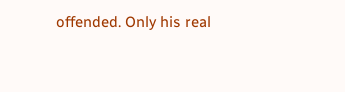offended. Only his real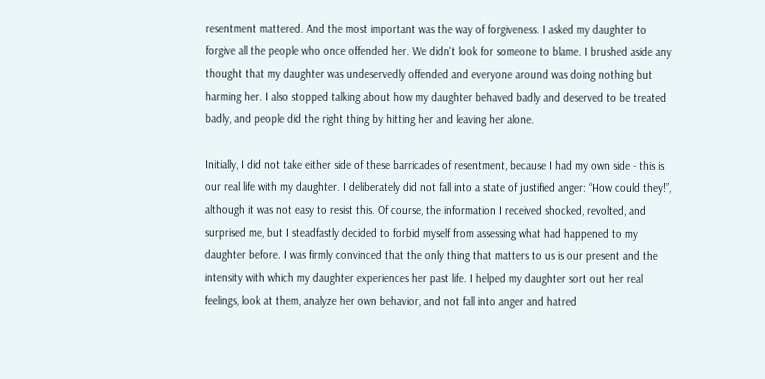resentment mattered. And the most important was the way of forgiveness. I asked my daughter to forgive all the people who once offended her. We didn't look for someone to blame. I brushed aside any thought that my daughter was undeservedly offended and everyone around was doing nothing but harming her. I also stopped talking about how my daughter behaved badly and deserved to be treated badly, and people did the right thing by hitting her and leaving her alone.

Initially, I did not take either side of these barricades of resentment, because I had my own side - this is our real life with my daughter. I deliberately did not fall into a state of justified anger: “How could they!”, although it was not easy to resist this. Of course, the information I received shocked, revolted, and surprised me, but I steadfastly decided to forbid myself from assessing what had happened to my daughter before. I was firmly convinced that the only thing that matters to us is our present and the intensity with which my daughter experiences her past life. I helped my daughter sort out her real feelings, look at them, analyze her own behavior, and not fall into anger and hatred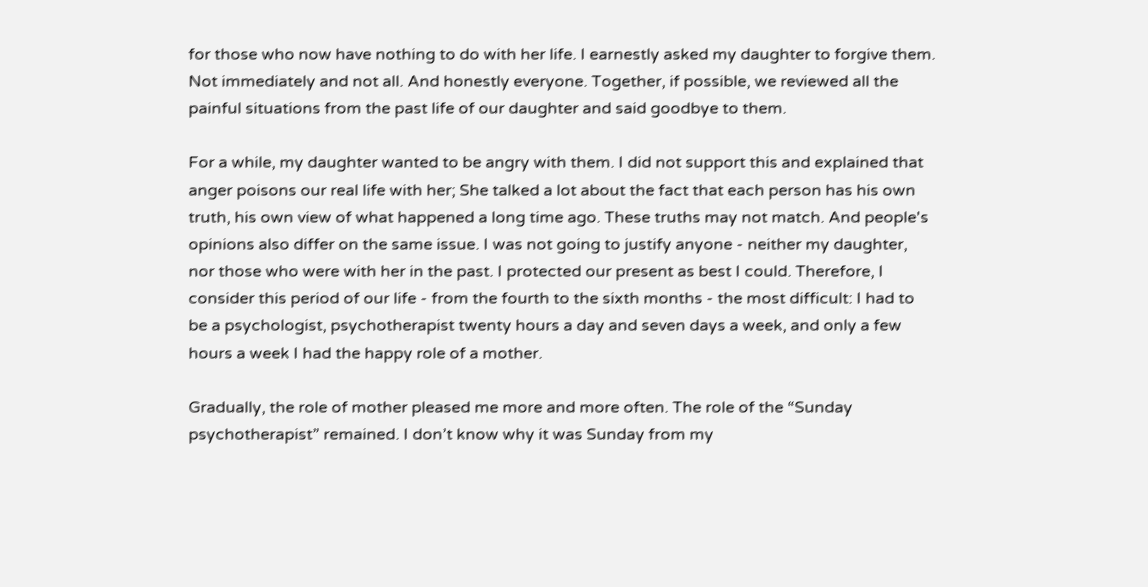for those who now have nothing to do with her life. I earnestly asked my daughter to forgive them. Not immediately and not all. And honestly everyone. Together, if possible, we reviewed all the painful situations from the past life of our daughter and said goodbye to them.

For a while, my daughter wanted to be angry with them. I did not support this and explained that anger poisons our real life with her; She talked a lot about the fact that each person has his own truth, his own view of what happened a long time ago. These truths may not match. And people's opinions also differ on the same issue. I was not going to justify anyone - neither my daughter, nor those who were with her in the past. I protected our present as best I could. Therefore, I consider this period of our life - from the fourth to the sixth months - the most difficult: I had to be a psychologist, psychotherapist twenty hours a day and seven days a week, and only a few hours a week I had the happy role of a mother.

Gradually, the role of mother pleased me more and more often. The role of the “Sunday psychotherapist” remained. I don’t know why it was Sunday from my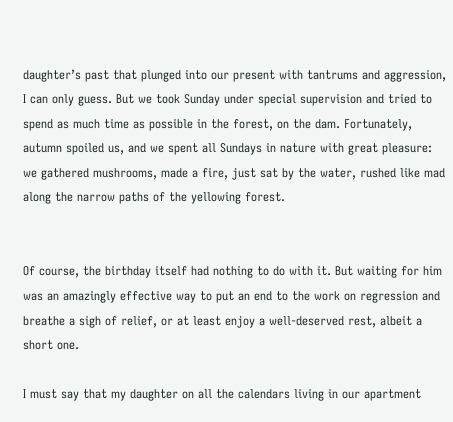daughter’s past that plunged into our present with tantrums and aggression, I can only guess. But we took Sunday under special supervision and tried to spend as much time as possible in the forest, on the dam. Fortunately, autumn spoiled us, and we spent all Sundays in nature with great pleasure: we gathered mushrooms, made a fire, just sat by the water, rushed like mad along the narrow paths of the yellowing forest.


Of course, the birthday itself had nothing to do with it. But waiting for him was an amazingly effective way to put an end to the work on regression and breathe a sigh of relief, or at least enjoy a well-deserved rest, albeit a short one.

I must say that my daughter on all the calendars living in our apartment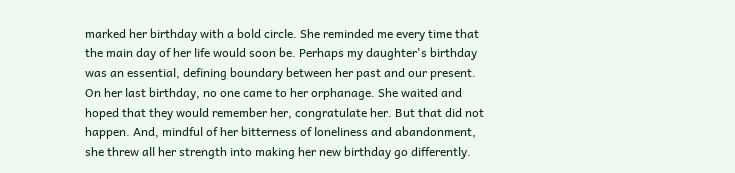marked her birthday with a bold circle. She reminded me every time that the main day of her life would soon be. Perhaps my daughter's birthday was an essential, defining boundary between her past and our present. On her last birthday, no one came to her orphanage. She waited and hoped that they would remember her, congratulate her. But that did not happen. And, mindful of her bitterness of loneliness and abandonment, she threw all her strength into making her new birthday go differently.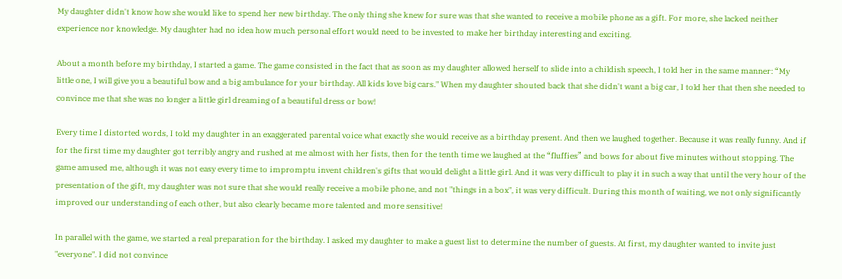My daughter didn't know how she would like to spend her new birthday. The only thing she knew for sure was that she wanted to receive a mobile phone as a gift. For more, she lacked neither experience nor knowledge. My daughter had no idea how much personal effort would need to be invested to make her birthday interesting and exciting.

About a month before my birthday, I started a game. The game consisted in the fact that as soon as my daughter allowed herself to slide into a childish speech, I told her in the same manner: “My little one, I will give you a beautiful bow and a big ambulance for your birthday. All kids love big cars." When my daughter shouted back that she didn't want a big car, I told her that then she needed to convince me that she was no longer a little girl dreaming of a beautiful dress or bow!

Every time I distorted words, I told my daughter in an exaggerated parental voice what exactly she would receive as a birthday present. And then we laughed together. Because it was really funny. And if for the first time my daughter got terribly angry and rushed at me almost with her fists, then for the tenth time we laughed at the “fluffies” and bows for about five minutes without stopping. The game amused me, although it was not easy every time to impromptu invent children's gifts that would delight a little girl. And it was very difficult to play it in such a way that until the very hour of the presentation of the gift, my daughter was not sure that she would really receive a mobile phone, and not "things in a box", it was very difficult. During this month of waiting, we not only significantly improved our understanding of each other, but also clearly became more talented and more sensitive!

In parallel with the game, we started a real preparation for the birthday. I asked my daughter to make a guest list to determine the number of guests. At first, my daughter wanted to invite just "everyone". I did not convince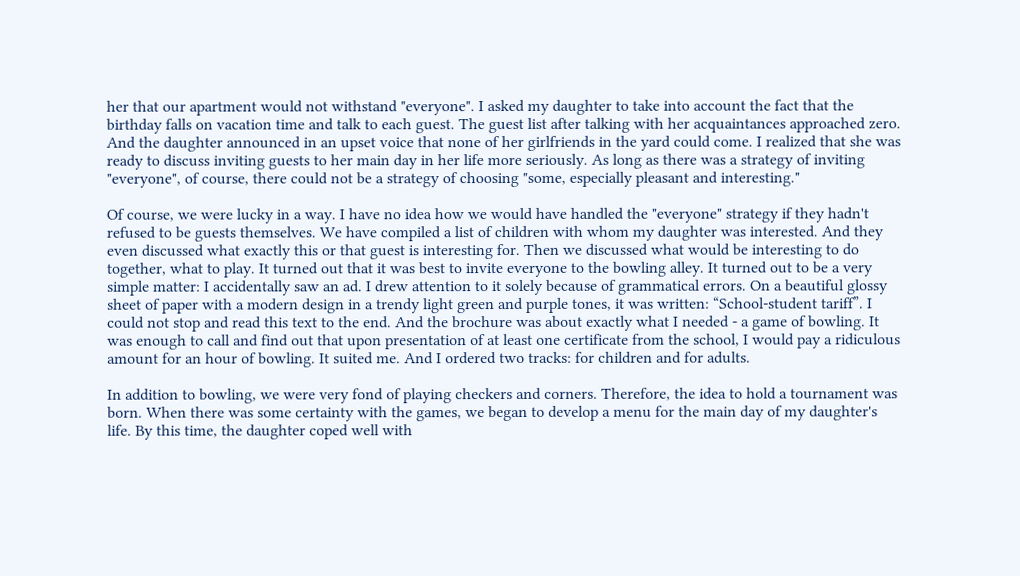her that our apartment would not withstand "everyone". I asked my daughter to take into account the fact that the birthday falls on vacation time and talk to each guest. The guest list after talking with her acquaintances approached zero. And the daughter announced in an upset voice that none of her girlfriends in the yard could come. I realized that she was ready to discuss inviting guests to her main day in her life more seriously. As long as there was a strategy of inviting "everyone", of course, there could not be a strategy of choosing "some, especially pleasant and interesting."

Of course, we were lucky in a way. I have no idea how we would have handled the "everyone" strategy if they hadn't refused to be guests themselves. We have compiled a list of children with whom my daughter was interested. And they even discussed what exactly this or that guest is interesting for. Then we discussed what would be interesting to do together, what to play. It turned out that it was best to invite everyone to the bowling alley. It turned out to be a very simple matter: I accidentally saw an ad. I drew attention to it solely because of grammatical errors. On a beautiful glossy sheet of paper with a modern design in a trendy light green and purple tones, it was written: “School-student tariff”. I could not stop and read this text to the end. And the brochure was about exactly what I needed - a game of bowling. It was enough to call and find out that upon presentation of at least one certificate from the school, I would pay a ridiculous amount for an hour of bowling. It suited me. And I ordered two tracks: for children and for adults.

In addition to bowling, we were very fond of playing checkers and corners. Therefore, the idea to hold a tournament was born. When there was some certainty with the games, we began to develop a menu for the main day of my daughter's life. By this time, the daughter coped well with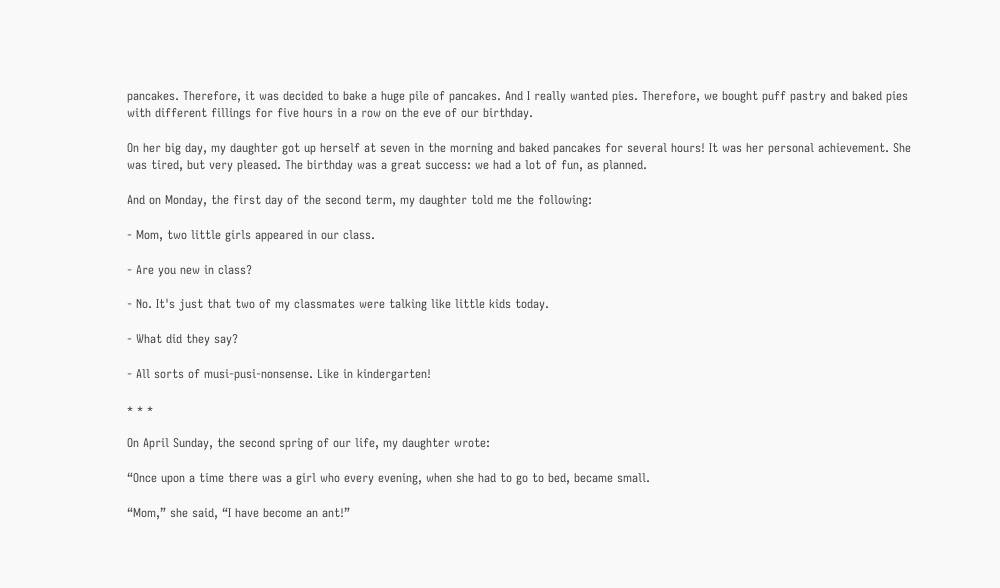pancakes. Therefore, it was decided to bake a huge pile of pancakes. And I really wanted pies. Therefore, we bought puff pastry and baked pies with different fillings for five hours in a row on the eve of our birthday.

On her big day, my daughter got up herself at seven in the morning and baked pancakes for several hours! It was her personal achievement. She was tired, but very pleased. The birthday was a great success: we had a lot of fun, as planned.

And on Monday, the first day of the second term, my daughter told me the following:

- Mom, two little girls appeared in our class.

- Are you new in class?

- No. It's just that two of my classmates were talking like little kids today.

- What did they say?

- All sorts of musi-pusi-nonsense. Like in kindergarten!

* * *

On April Sunday, the second spring of our life, my daughter wrote:

“Once upon a time there was a girl who every evening, when she had to go to bed, became small.

“Mom,” she said, “I have become an ant!”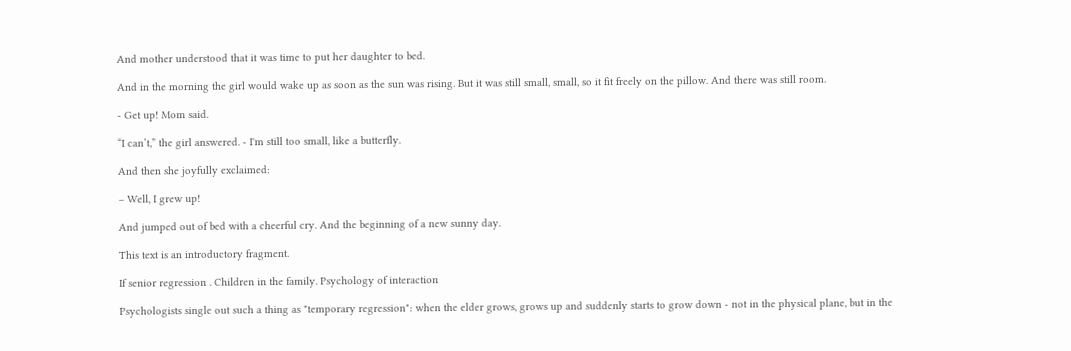And mother understood that it was time to put her daughter to bed.

And in the morning the girl would wake up as soon as the sun was rising. But it was still small, small, so it fit freely on the pillow. And there was still room.

- Get up! Mom said.

“I can’t,” the girl answered. - I'm still too small, like a butterfly.

And then she joyfully exclaimed:

– Well, I grew up!

And jumped out of bed with a cheerful cry. And the beginning of a new sunny day.

This text is an introductory fragment.

If senior regression . Children in the family. Psychology of interaction

Psychologists single out such a thing as "temporary regression": when the elder grows, grows up and suddenly starts to grow down - not in the physical plane, but in the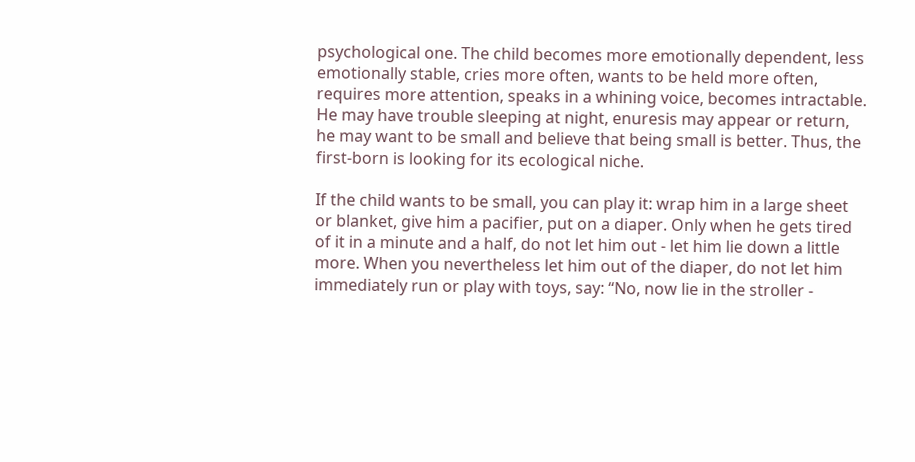psychological one. The child becomes more emotionally dependent, less emotionally stable, cries more often, wants to be held more often, requires more attention, speaks in a whining voice, becomes intractable. He may have trouble sleeping at night, enuresis may appear or return, he may want to be small and believe that being small is better. Thus, the first-born is looking for its ecological niche.

If the child wants to be small, you can play it: wrap him in a large sheet or blanket, give him a pacifier, put on a diaper. Only when he gets tired of it in a minute and a half, do not let him out - let him lie down a little more. When you nevertheless let him out of the diaper, do not let him immediately run or play with toys, say: “No, now lie in the stroller -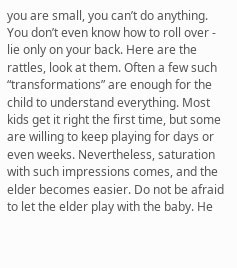you are small, you can’t do anything. You don’t even know how to roll over - lie only on your back. Here are the rattles, look at them. Often a few such “transformations” are enough for the child to understand everything. Most kids get it right the first time, but some are willing to keep playing for days or even weeks. Nevertheless, saturation with such impressions comes, and the elder becomes easier. Do not be afraid to let the elder play with the baby. He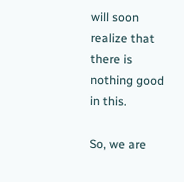will soon realize that there is nothing good in this.

So, we are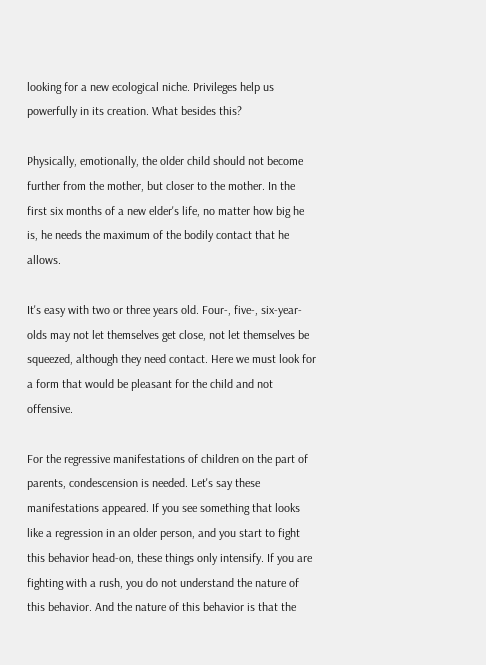looking for a new ecological niche. Privileges help us powerfully in its creation. What besides this?

Physically, emotionally, the older child should not become further from the mother, but closer to the mother. In the first six months of a new elder's life, no matter how big he is, he needs the maximum of the bodily contact that he allows.

It's easy with two or three years old. Four-, five-, six-year-olds may not let themselves get close, not let themselves be squeezed, although they need contact. Here we must look for a form that would be pleasant for the child and not offensive.

For the regressive manifestations of children on the part of parents, condescension is needed. Let's say these manifestations appeared. If you see something that looks like a regression in an older person, and you start to fight this behavior head-on, these things only intensify. If you are fighting with a rush, you do not understand the nature of this behavior. And the nature of this behavior is that the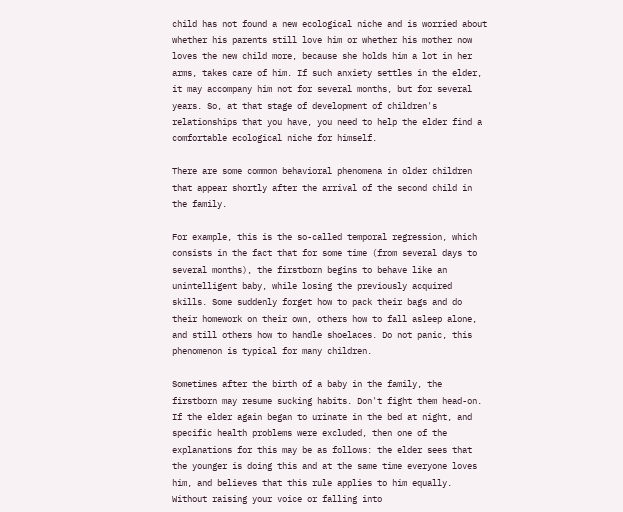child has not found a new ecological niche and is worried about whether his parents still love him or whether his mother now loves the new child more, because she holds him a lot in her arms, takes care of him. If such anxiety settles in the elder, it may accompany him not for several months, but for several years. So, at that stage of development of children's relationships that you have, you need to help the elder find a comfortable ecological niche for himself.

There are some common behavioral phenomena in older children that appear shortly after the arrival of the second child in the family.

For example, this is the so-called temporal regression, which consists in the fact that for some time (from several days to several months), the firstborn begins to behave like an unintelligent baby, while losing the previously acquired skills. Some suddenly forget how to pack their bags and do their homework on their own, others how to fall asleep alone, and still others how to handle shoelaces. Do not panic, this phenomenon is typical for many children.

Sometimes after the birth of a baby in the family, the firstborn may resume sucking habits. Don't fight them head-on. If the elder again began to urinate in the bed at night, and specific health problems were excluded, then one of the explanations for this may be as follows: the elder sees that the younger is doing this and at the same time everyone loves him, and believes that this rule applies to him equally. Without raising your voice or falling into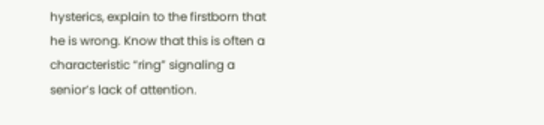hysterics, explain to the firstborn that he is wrong. Know that this is often a characteristic “ring” signaling a senior’s lack of attention.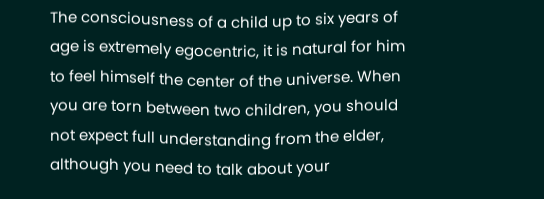The consciousness of a child up to six years of age is extremely egocentric, it is natural for him to feel himself the center of the universe. When you are torn between two children, you should not expect full understanding from the elder, although you need to talk about your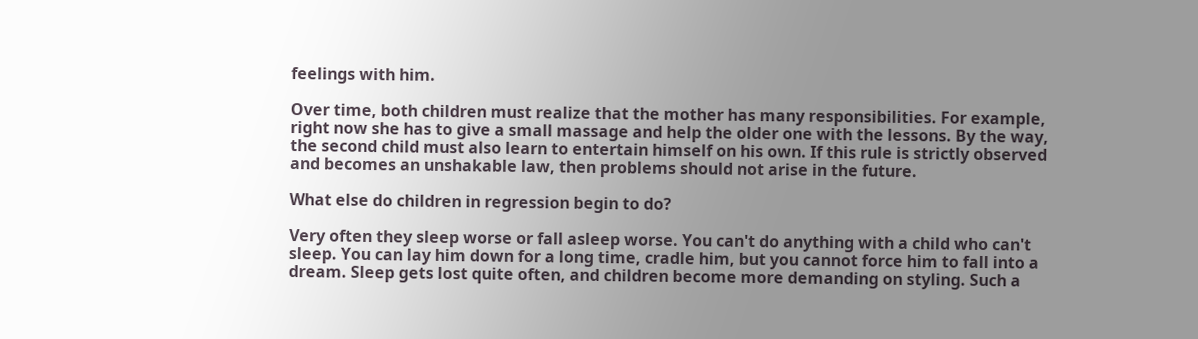feelings with him.

Over time, both children must realize that the mother has many responsibilities. For example, right now she has to give a small massage and help the older one with the lessons. By the way, the second child must also learn to entertain himself on his own. If this rule is strictly observed and becomes an unshakable law, then problems should not arise in the future.

What else do children in regression begin to do?

Very often they sleep worse or fall asleep worse. You can't do anything with a child who can't sleep. You can lay him down for a long time, cradle him, but you cannot force him to fall into a dream. Sleep gets lost quite often, and children become more demanding on styling. Such a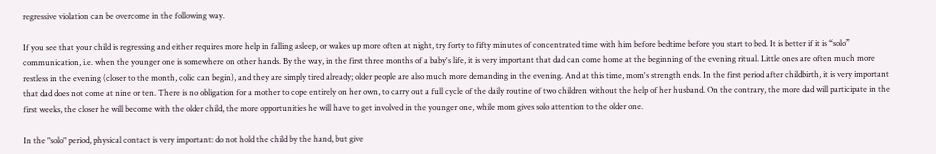regressive violation can be overcome in the following way.

If you see that your child is regressing and either requires more help in falling asleep, or wakes up more often at night, try forty to fifty minutes of concentrated time with him before bedtime before you start to bed. It is better if it is “solo” communication, i.e. when the younger one is somewhere on other hands. By the way, in the first three months of a baby's life, it is very important that dad can come home at the beginning of the evening ritual. Little ones are often much more restless in the evening (closer to the month, colic can begin), and they are simply tired already; older people are also much more demanding in the evening. And at this time, mom's strength ends. In the first period after childbirth, it is very important that dad does not come at nine or ten. There is no obligation for a mother to cope entirely on her own, to carry out a full cycle of the daily routine of two children without the help of her husband. On the contrary, the more dad will participate in the first weeks, the closer he will become with the older child, the more opportunities he will have to get involved in the younger one, while mom gives solo attention to the older one.

In the "solo" period, physical contact is very important: do not hold the child by the hand, but give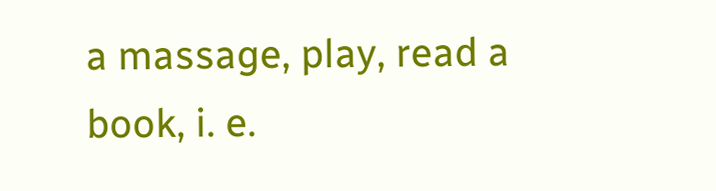a massage, play, read a book, i. e.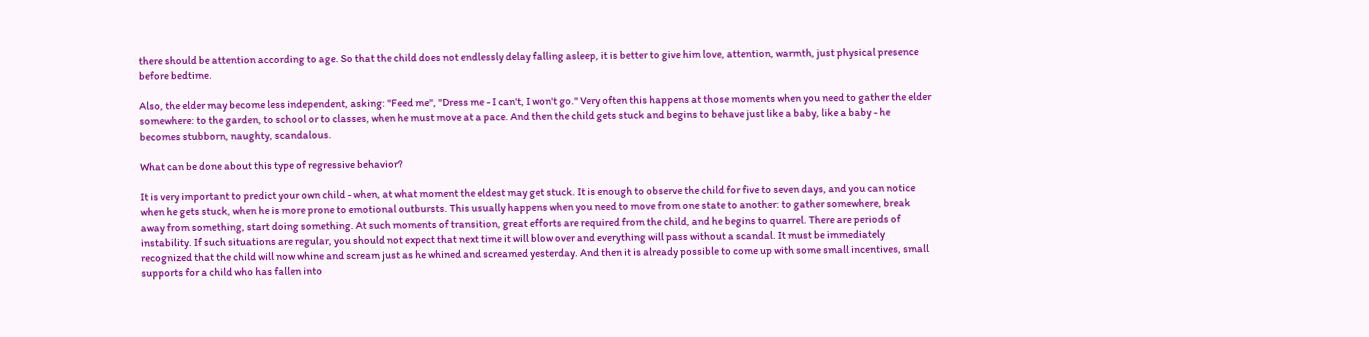there should be attention according to age. So that the child does not endlessly delay falling asleep, it is better to give him love, attention, warmth, just physical presence before bedtime.

Also, the elder may become less independent, asking: "Feed me", "Dress me - I can't, I won't go." Very often this happens at those moments when you need to gather the elder somewhere: to the garden, to school or to classes, when he must move at a pace. And then the child gets stuck and begins to behave just like a baby, like a baby - he becomes stubborn, naughty, scandalous.

What can be done about this type of regressive behavior?

It is very important to predict your own child - when, at what moment the eldest may get stuck. It is enough to observe the child for five to seven days, and you can notice when he gets stuck, when he is more prone to emotional outbursts. This usually happens when you need to move from one state to another: to gather somewhere, break away from something, start doing something. At such moments of transition, great efforts are required from the child, and he begins to quarrel. There are periods of instability. If such situations are regular, you should not expect that next time it will blow over and everything will pass without a scandal. It must be immediately recognized that the child will now whine and scream just as he whined and screamed yesterday. And then it is already possible to come up with some small incentives, small supports for a child who has fallen into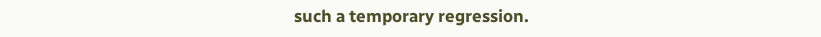such a temporary regression.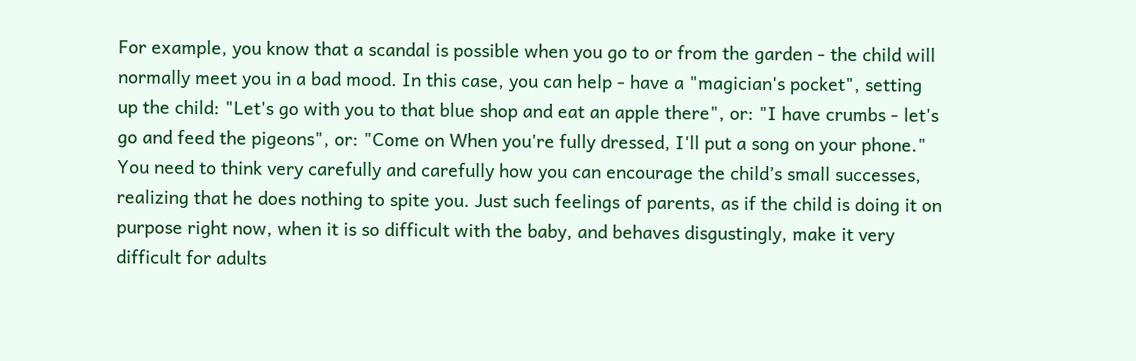For example, you know that a scandal is possible when you go to or from the garden - the child will normally meet you in a bad mood. In this case, you can help - have a "magician's pocket", setting up the child: "Let's go with you to that blue shop and eat an apple there", or: "I have crumbs - let's go and feed the pigeons", or: "Come on When you're fully dressed, I'll put a song on your phone." You need to think very carefully and carefully how you can encourage the child’s small successes, realizing that he does nothing to spite you. Just such feelings of parents, as if the child is doing it on purpose right now, when it is so difficult with the baby, and behaves disgustingly, make it very difficult for adults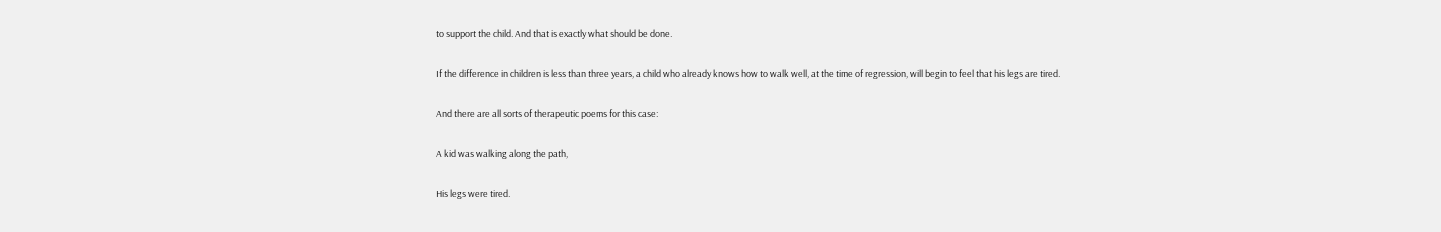to support the child. And that is exactly what should be done.

If the difference in children is less than three years, a child who already knows how to walk well, at the time of regression, will begin to feel that his legs are tired.

And there are all sorts of therapeutic poems for this case:

A kid was walking along the path,

His legs were tired.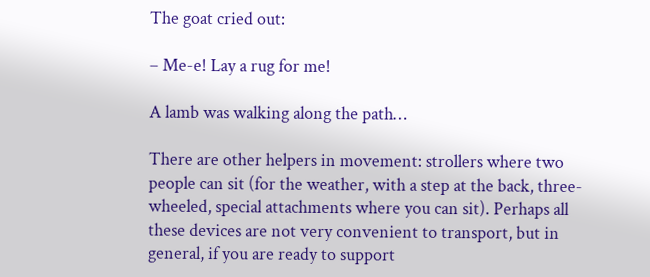The goat cried out:

– Me-e! Lay a rug for me!

A lamb was walking along the path…

There are other helpers in movement: strollers where two people can sit (for the weather, with a step at the back, three-wheeled, special attachments where you can sit). Perhaps all these devices are not very convenient to transport, but in general, if you are ready to support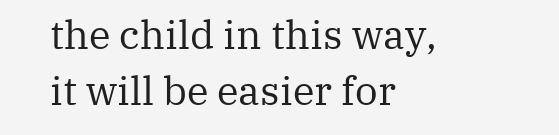the child in this way, it will be easier for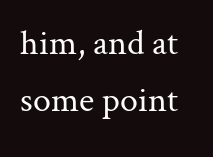him, and at some point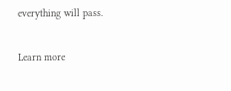everything will pass.

Learn more